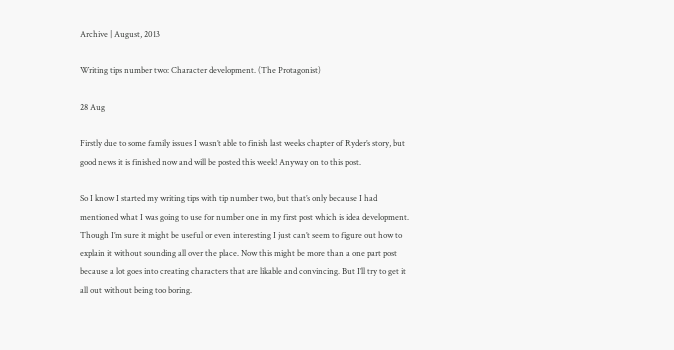Archive | August, 2013

Writing tips number two: Character development. (The Protagonist)

28 Aug

Firstly due to some family issues I wasn’t able to finish last weeks chapter of Ryder’s story, but good news it is finished now and will be posted this week! Anyway on to this post.

So I know I started my writing tips with tip number two, but that’s only because I had mentioned what I was going to use for number one in my first post which is idea development.  Though I’m sure it might be useful or even interesting I just can’t seem to figure out how to explain it without sounding all over the place. Now this might be more than a one part post because a lot goes into creating characters that are likable and convincing. But I’ll try to get it all out without being too boring.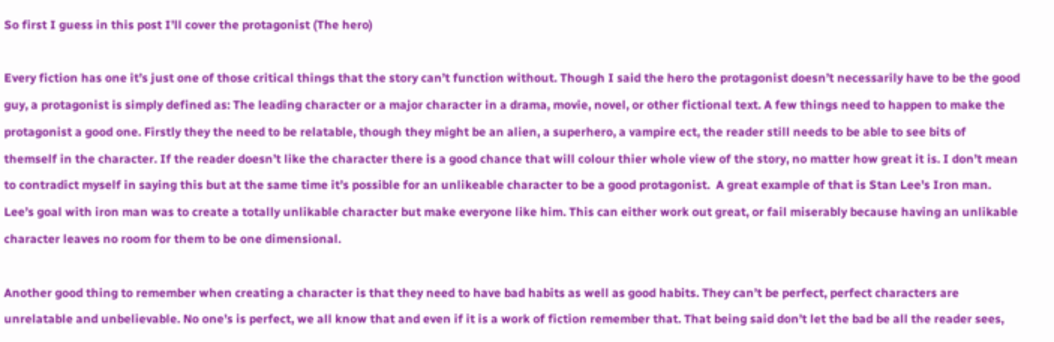So first I guess in this post I’ll cover the protagonist (The hero)

Every fiction has one it’s just one of those critical things that the story can’t function without. Though I said the hero the protagonist doesn’t necessarily have to be the good guy, a protagonist is simply defined as: The leading character or a major character in a drama, movie, novel, or other fictional text. A few things need to happen to make the protagonist a good one. Firstly they the need to be relatable, though they might be an alien, a superhero, a vampire ect, the reader still needs to be able to see bits of themself in the character. If the reader doesn’t like the character there is a good chance that will colour thier whole view of the story, no matter how great it is. I don’t mean to contradict myself in saying this but at the same time it’s possible for an unlikeable character to be a good protagonist.  A great example of that is Stan Lee’s Iron man. Lee’s goal with iron man was to create a totally unlikable character but make everyone like him. This can either work out great, or fail miserably because having an unlikable character leaves no room for them to be one dimensional.

Another good thing to remember when creating a character is that they need to have bad habits as well as good habits. They can’t be perfect, perfect characters are unrelatable and unbelievable. No one’s is perfect, we all know that and even if it is a work of fiction remember that. That being said don’t let the bad be all the reader sees,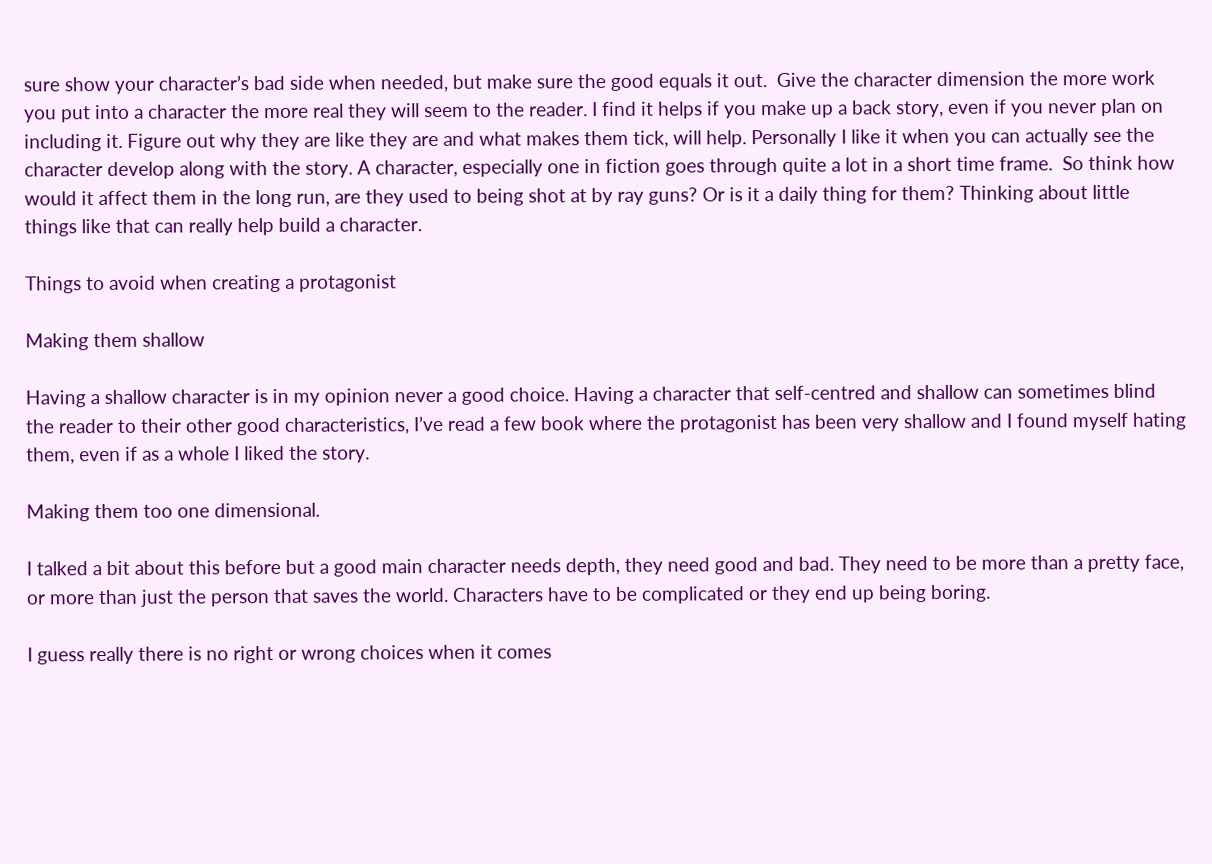sure show your character’s bad side when needed, but make sure the good equals it out.  Give the character dimension the more work you put into a character the more real they will seem to the reader. I find it helps if you make up a back story, even if you never plan on including it. Figure out why they are like they are and what makes them tick, will help. Personally I like it when you can actually see the character develop along with the story. A character, especially one in fiction goes through quite a lot in a short time frame.  So think how would it affect them in the long run, are they used to being shot at by ray guns? Or is it a daily thing for them? Thinking about little things like that can really help build a character.

Things to avoid when creating a protagonist

Making them shallow

Having a shallow character is in my opinion never a good choice. Having a character that self-centred and shallow can sometimes blind the reader to their other good characteristics, I’ve read a few book where the protagonist has been very shallow and I found myself hating them, even if as a whole I liked the story.

Making them too one dimensional.

I talked a bit about this before but a good main character needs depth, they need good and bad. They need to be more than a pretty face, or more than just the person that saves the world. Characters have to be complicated or they end up being boring.

I guess really there is no right or wrong choices when it comes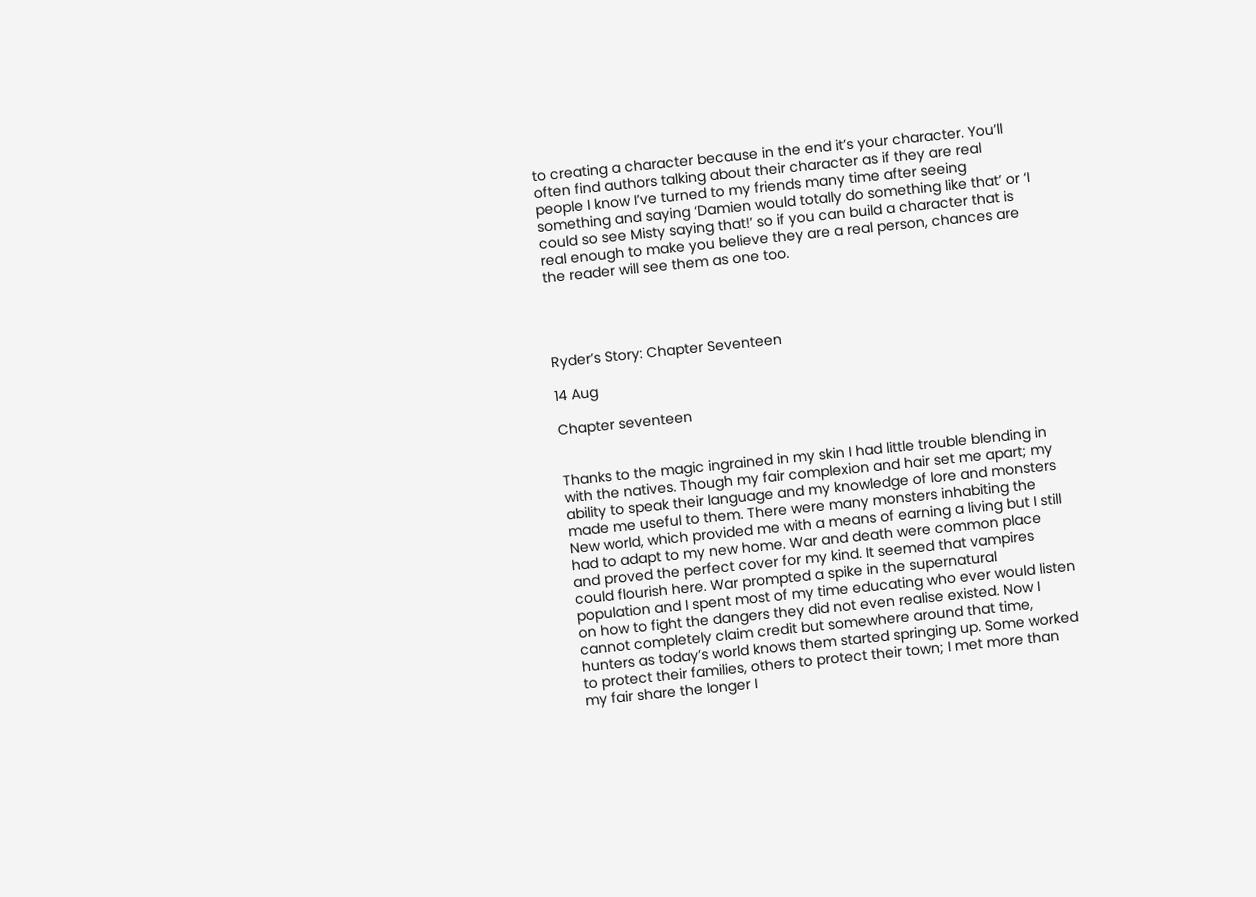to creating a character because in the end it’s your character. You’ll often find authors talking about their character as if they are real people I know I’ve turned to my friends many time after seeing something and saying ‘Damien would totally do something like that’ or ‘I could so see Misty saying that!’ so if you can build a character that is real enough to make you believe they are a real person, chances are the reader will see them as one too.




Ryder’s Story: Chapter Seventeen

14 Aug

Chapter seventeen


Thanks to the magic ingrained in my skin I had little trouble blending in with the natives. Though my fair complexion and hair set me apart; my ability to speak their language and my knowledge of lore and monsters made me useful to them. There were many monsters inhabiting the New world, which provided me with a means of earning a living but I still had to adapt to my new home. War and death were common place and proved the perfect cover for my kind. It seemed that vampires could flourish here. War prompted a spike in the supernatural population and I spent most of my time educating who ever would listen on how to fight the dangers they did not even realise existed. Now I cannot completely claim credit but somewhere around that time, hunters as today’s world knows them started springing up. Some worked to protect their families, others to protect their town; I met more than my fair share the longer I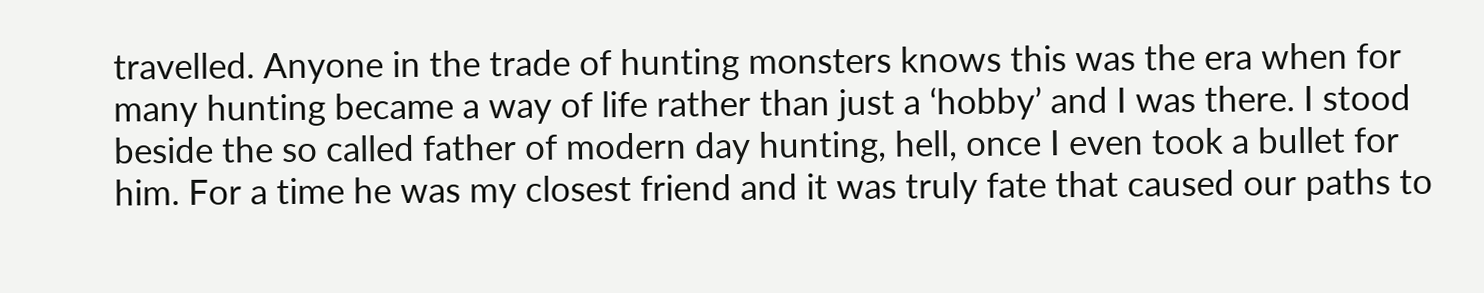travelled. Anyone in the trade of hunting monsters knows this was the era when for many hunting became a way of life rather than just a ‘hobby’ and I was there. I stood beside the so called father of modern day hunting, hell, once I even took a bullet for him. For a time he was my closest friend and it was truly fate that caused our paths to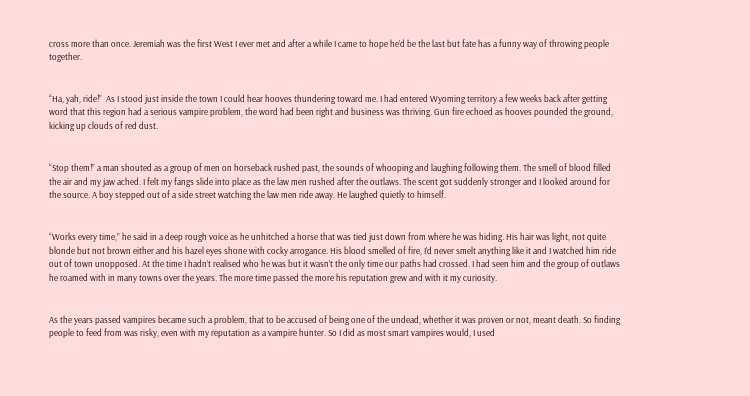cross more than once. Jeremiah was the first West I ever met and after a while I came to hope he’d be the last but fate has a funny way of throwing people together.


“Ha, yah, ride!”  As I stood just inside the town I could hear hooves thundering toward me. I had entered Wyoming territory a few weeks back after getting word that this region had a serious vampire problem, the word had been right and business was thriving. Gun fire echoed as hooves pounded the ground, kicking up clouds of red dust.


“Stop them!” a man shouted as a group of men on horseback rushed past, the sounds of whooping and laughing following them. The smell of blood filled the air and my jaw ached. I felt my fangs slide into place as the law men rushed after the outlaws. The scent got suddenly stronger and I looked around for the source. A boy stepped out of a side street watching the law men ride away. He laughed quietly to himself.


“Works every time,” he said in a deep rough voice as he unhitched a horse that was tied just down from where he was hiding. His hair was light, not quite blonde but not brown either and his hazel eyes shone with cocky arrogance. His blood smelled of fire, I’d never smelt anything like it and I watched him ride out of town unopposed. At the time I hadn’t realised who he was but it wasn’t the only time our paths had crossed. I had seen him and the group of outlaws he roamed with in many towns over the years. The more time passed the more his reputation grew and with it my curiosity.


As the years passed vampires became such a problem, that to be accused of being one of the undead, whether it was proven or not, meant death. So finding people to feed from was risky, even with my reputation as a vampire hunter. So I did as most smart vampires would, I used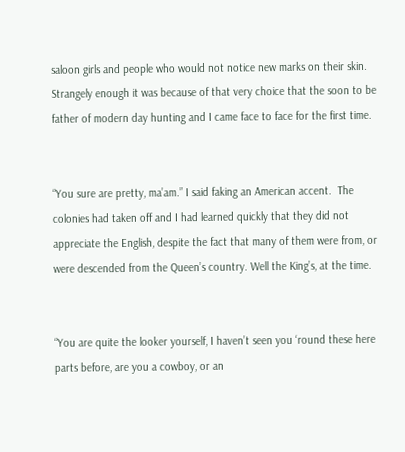saloon girls and people who would not notice new marks on their skin. Strangely enough it was because of that very choice that the soon to be father of modern day hunting and I came face to face for the first time.


“You sure are pretty, ma’am.” I said faking an American accent.  The colonies had taken off and I had learned quickly that they did not appreciate the English, despite the fact that many of them were from, or were descended from the Queen’s country. Well the King’s, at the time.


“You are quite the looker yourself, I haven’t seen you ‘round these here parts before, are you a cowboy, or an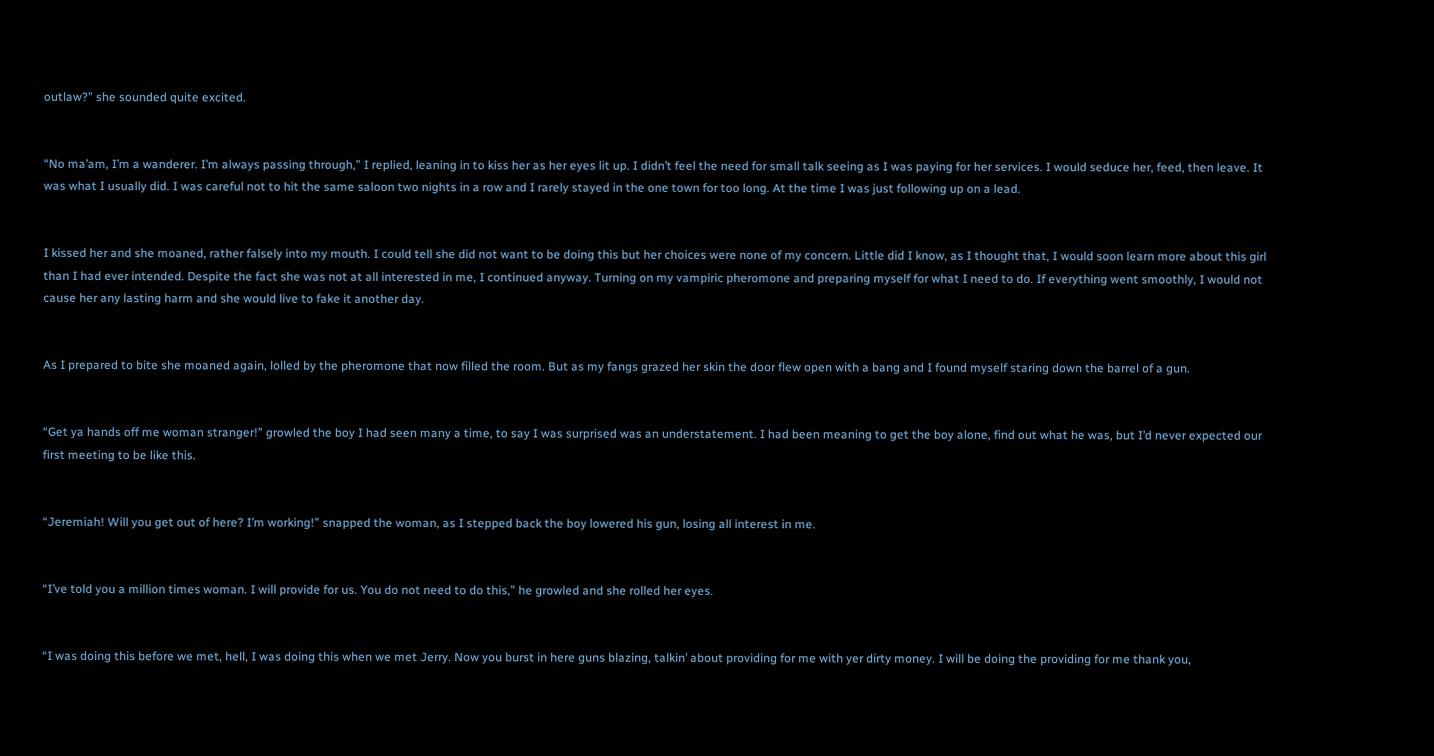outlaw?” she sounded quite excited.


“No ma’am, I’m a wanderer. I’m always passing through,” I replied, leaning in to kiss her as her eyes lit up. I didn’t feel the need for small talk seeing as I was paying for her services. I would seduce her, feed, then leave. It was what I usually did. I was careful not to hit the same saloon two nights in a row and I rarely stayed in the one town for too long. At the time I was just following up on a lead.


I kissed her and she moaned, rather falsely into my mouth. I could tell she did not want to be doing this but her choices were none of my concern. Little did I know, as I thought that, I would soon learn more about this girl than I had ever intended. Despite the fact she was not at all interested in me, I continued anyway. Turning on my vampiric pheromone and preparing myself for what I need to do. If everything went smoothly, I would not cause her any lasting harm and she would live to fake it another day.


As I prepared to bite she moaned again, lolled by the pheromone that now filled the room. But as my fangs grazed her skin the door flew open with a bang and I found myself staring down the barrel of a gun.


“Get ya hands off me woman stranger!” growled the boy I had seen many a time, to say I was surprised was an understatement. I had been meaning to get the boy alone, find out what he was, but I’d never expected our first meeting to be like this.


“Jeremiah! Will you get out of here? I’m working!” snapped the woman, as I stepped back the boy lowered his gun, losing all interest in me.


“I’ve told you a million times woman. I will provide for us. You do not need to do this,” he growled and she rolled her eyes.


“I was doing this before we met, hell, I was doing this when we met Jerry. Now you burst in here guns blazing, talkin’ about providing for me with yer dirty money. I will be doing the providing for me thank you,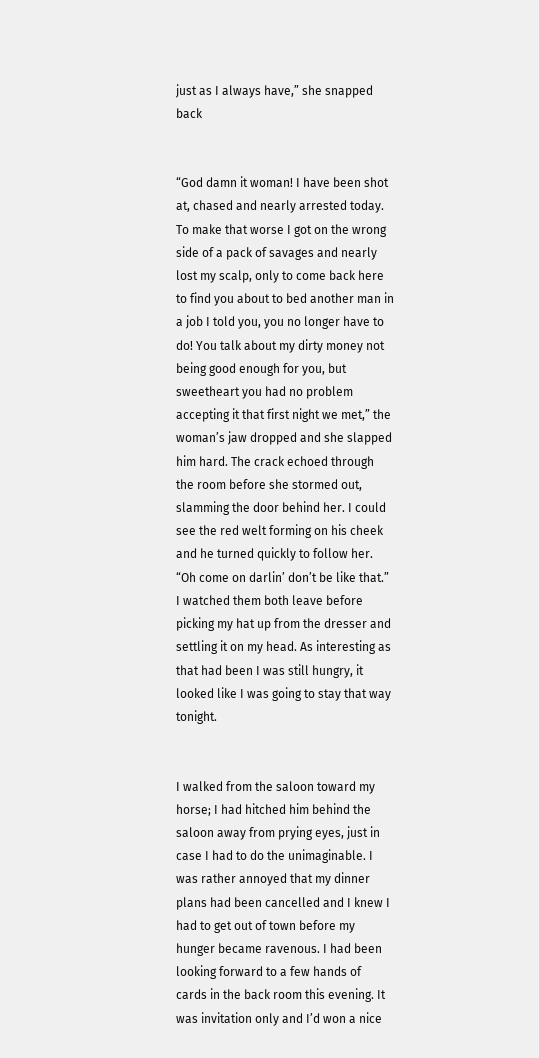just as I always have,” she snapped back


“God damn it woman! I have been shot at, chased and nearly arrested today. To make that worse I got on the wrong side of a pack of savages and nearly lost my scalp, only to come back here to find you about to bed another man in a job I told you, you no longer have to do! You talk about my dirty money not being good enough for you, but sweetheart you had no problem accepting it that first night we met,” the woman’s jaw dropped and she slapped him hard. The crack echoed through the room before she stormed out, slamming the door behind her. I could see the red welt forming on his cheek and he turned quickly to follow her. “Oh come on darlin’ don’t be like that.”  I watched them both leave before picking my hat up from the dresser and settling it on my head. As interesting as that had been I was still hungry, it looked like I was going to stay that way tonight.


I walked from the saloon toward my horse; I had hitched him behind the saloon away from prying eyes, just in case I had to do the unimaginable. I was rather annoyed that my dinner plans had been cancelled and I knew I had to get out of town before my hunger became ravenous. I had been looking forward to a few hands of cards in the back room this evening. It was invitation only and I’d won a nice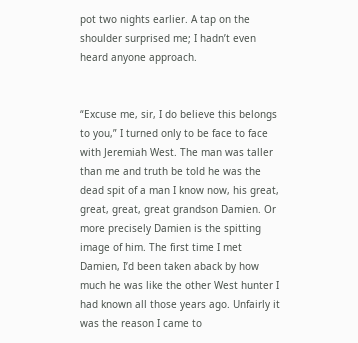pot two nights earlier. A tap on the shoulder surprised me; I hadn’t even heard anyone approach.


“Excuse me, sir, I do believe this belongs to you,” I turned only to be face to face with Jeremiah West. The man was taller than me and truth be told he was the dead spit of a man I know now, his great, great, great, great grandson Damien. Or more precisely Damien is the spitting image of him. The first time I met Damien, I’d been taken aback by how much he was like the other West hunter I had known all those years ago. Unfairly it was the reason I came to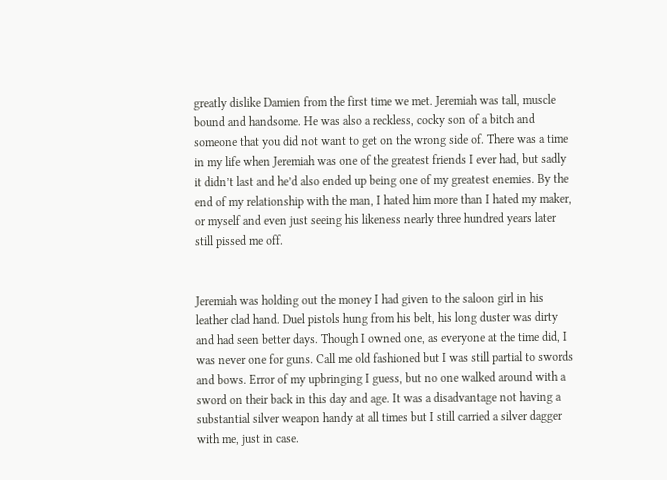greatly dislike Damien from the first time we met. Jeremiah was tall, muscle bound and handsome. He was also a reckless, cocky son of a bitch and someone that you did not want to get on the wrong side of. There was a time in my life when Jeremiah was one of the greatest friends I ever had, but sadly it didn’t last and he’d also ended up being one of my greatest enemies. By the end of my relationship with the man, I hated him more than I hated my maker, or myself and even just seeing his likeness nearly three hundred years later still pissed me off.


Jeremiah was holding out the money I had given to the saloon girl in his leather clad hand. Duel pistols hung from his belt, his long duster was dirty and had seen better days. Though I owned one, as everyone at the time did, I was never one for guns. Call me old fashioned but I was still partial to swords and bows. Error of my upbringing I guess, but no one walked around with a sword on their back in this day and age. It was a disadvantage not having a  substantial silver weapon handy at all times but I still carried a silver dagger with me, just in case.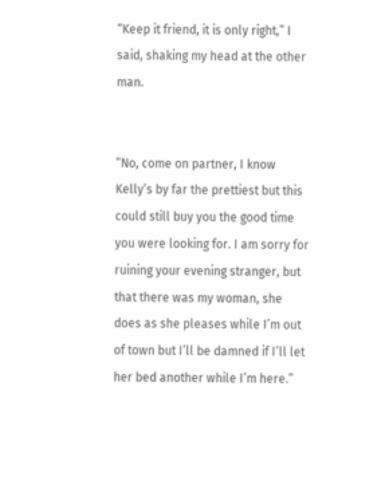“Keep it friend, it is only right,” I said, shaking my head at the other man.


“No, come on partner, I know Kelly’s by far the prettiest but this could still buy you the good time you were looking for. I am sorry for ruining your evening stranger, but that there was my woman, she does as she pleases while I’m out of town but I’ll be damned if I’ll let her bed another while I’m here.”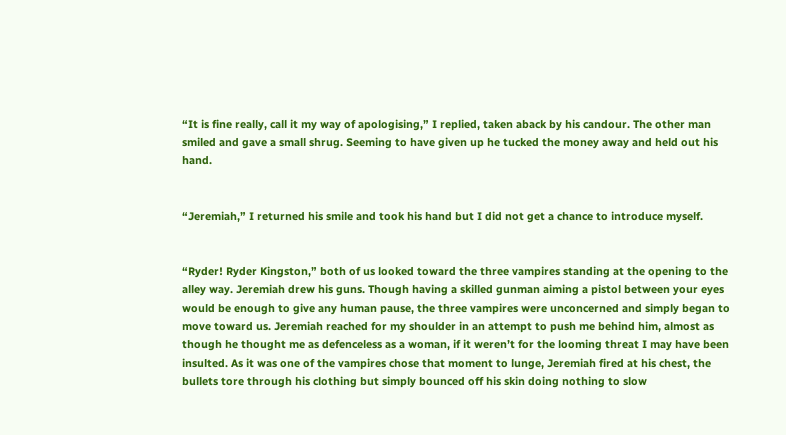“It is fine really, call it my way of apologising,” I replied, taken aback by his candour. The other man smiled and gave a small shrug. Seeming to have given up he tucked the money away and held out his hand.


“Jeremiah,” I returned his smile and took his hand but I did not get a chance to introduce myself.


“Ryder! Ryder Kingston,” both of us looked toward the three vampires standing at the opening to the alley way. Jeremiah drew his guns. Though having a skilled gunman aiming a pistol between your eyes would be enough to give any human pause, the three vampires were unconcerned and simply began to move toward us. Jeremiah reached for my shoulder in an attempt to push me behind him, almost as though he thought me as defenceless as a woman, if it weren’t for the looming threat I may have been insulted. As it was one of the vampires chose that moment to lunge, Jeremiah fired at his chest, the bullets tore through his clothing but simply bounced off his skin doing nothing to slow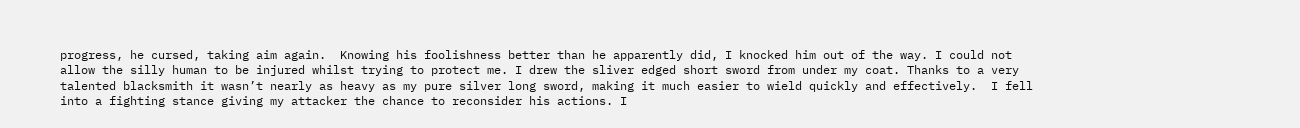progress, he cursed, taking aim again.  Knowing his foolishness better than he apparently did, I knocked him out of the way. I could not allow the silly human to be injured whilst trying to protect me. I drew the sliver edged short sword from under my coat. Thanks to a very talented blacksmith it wasn’t nearly as heavy as my pure silver long sword, making it much easier to wield quickly and effectively.  I fell into a fighting stance giving my attacker the chance to reconsider his actions. I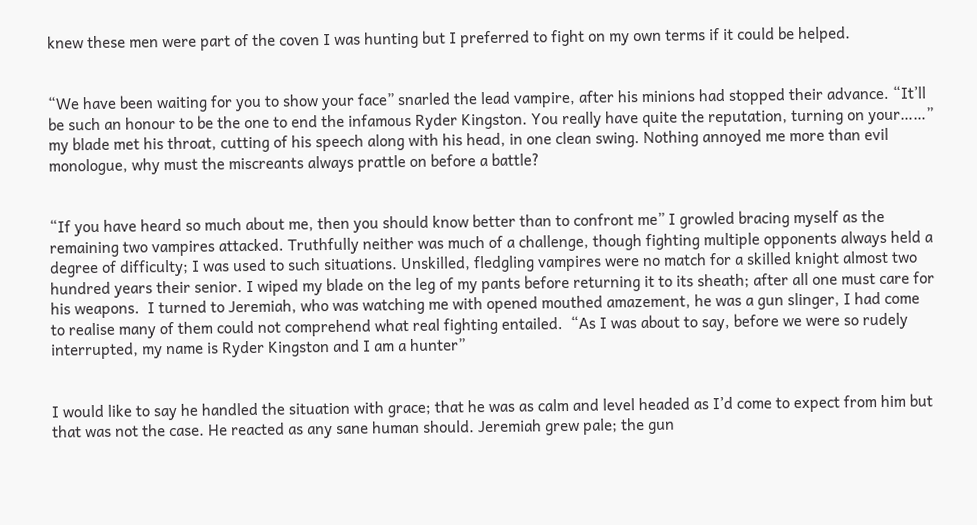knew these men were part of the coven I was hunting but I preferred to fight on my own terms if it could be helped.


“We have been waiting for you to show your face” snarled the lead vampire, after his minions had stopped their advance. “It’ll be such an honour to be the one to end the infamous Ryder Kingston. You really have quite the reputation, turning on your……” my blade met his throat, cutting of his speech along with his head, in one clean swing. Nothing annoyed me more than evil monologue, why must the miscreants always prattle on before a battle?


“If you have heard so much about me, then you should know better than to confront me” I growled bracing myself as the remaining two vampires attacked. Truthfully neither was much of a challenge, though fighting multiple opponents always held a degree of difficulty; I was used to such situations. Unskilled, fledgling vampires were no match for a skilled knight almost two hundred years their senior. I wiped my blade on the leg of my pants before returning it to its sheath; after all one must care for his weapons.  I turned to Jeremiah, who was watching me with opened mouthed amazement, he was a gun slinger, I had come to realise many of them could not comprehend what real fighting entailed.  “As I was about to say, before we were so rudely interrupted, my name is Ryder Kingston and I am a hunter”


I would like to say he handled the situation with grace; that he was as calm and level headed as I’d come to expect from him but that was not the case. He reacted as any sane human should. Jeremiah grew pale; the gun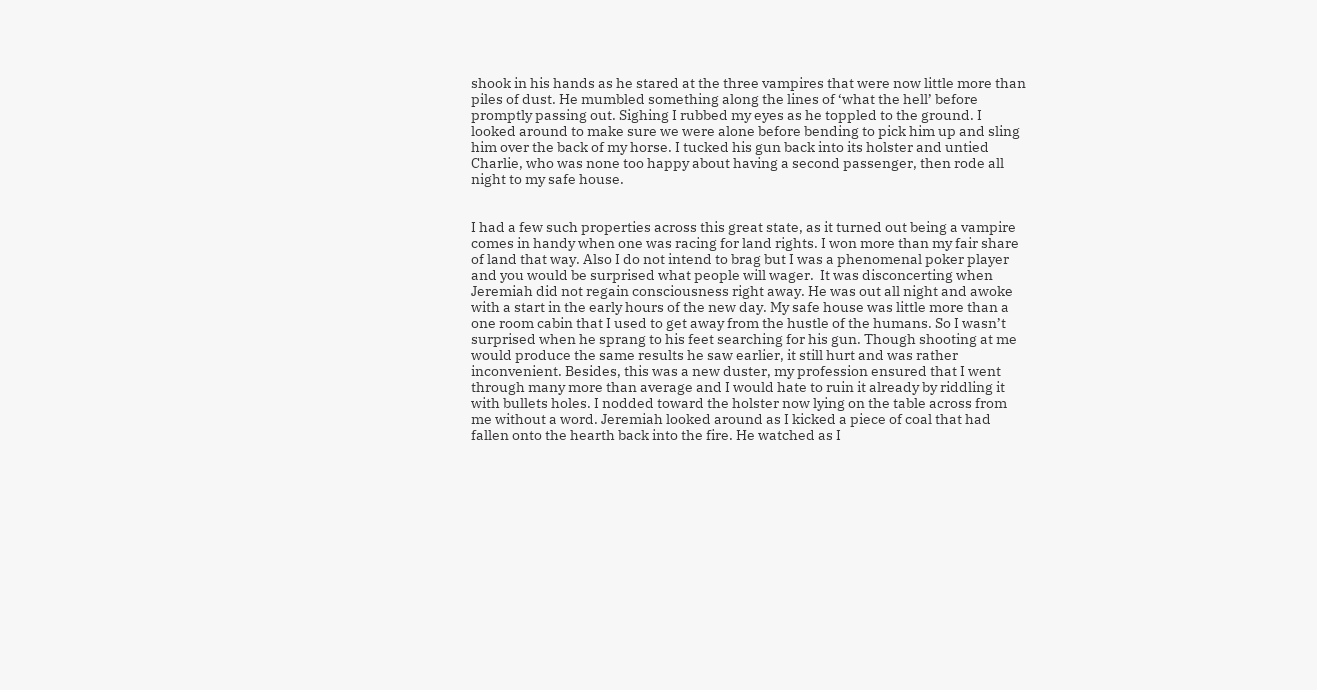shook in his hands as he stared at the three vampires that were now little more than piles of dust. He mumbled something along the lines of ‘what the hell’ before promptly passing out. Sighing I rubbed my eyes as he toppled to the ground. I looked around to make sure we were alone before bending to pick him up and sling him over the back of my horse. I tucked his gun back into its holster and untied Charlie, who was none too happy about having a second passenger, then rode all night to my safe house.


I had a few such properties across this great state, as it turned out being a vampire comes in handy when one was racing for land rights. I won more than my fair share of land that way. Also I do not intend to brag but I was a phenomenal poker player and you would be surprised what people will wager.  It was disconcerting when Jeremiah did not regain consciousness right away. He was out all night and awoke with a start in the early hours of the new day. My safe house was little more than a one room cabin that I used to get away from the hustle of the humans. So I wasn’t surprised when he sprang to his feet searching for his gun. Though shooting at me would produce the same results he saw earlier, it still hurt and was rather inconvenient. Besides, this was a new duster, my profession ensured that I went through many more than average and I would hate to ruin it already by riddling it with bullets holes. I nodded toward the holster now lying on the table across from me without a word. Jeremiah looked around as I kicked a piece of coal that had fallen onto the hearth back into the fire. He watched as I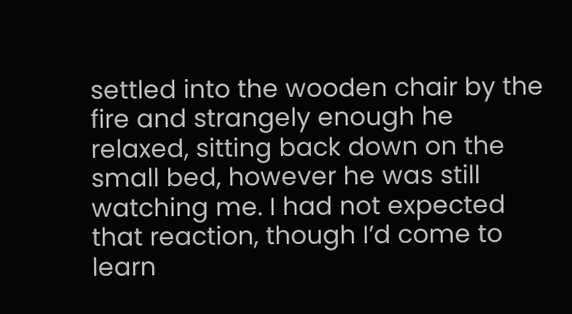settled into the wooden chair by the fire and strangely enough he relaxed, sitting back down on the small bed, however he was still watching me. I had not expected that reaction, though I’d come to learn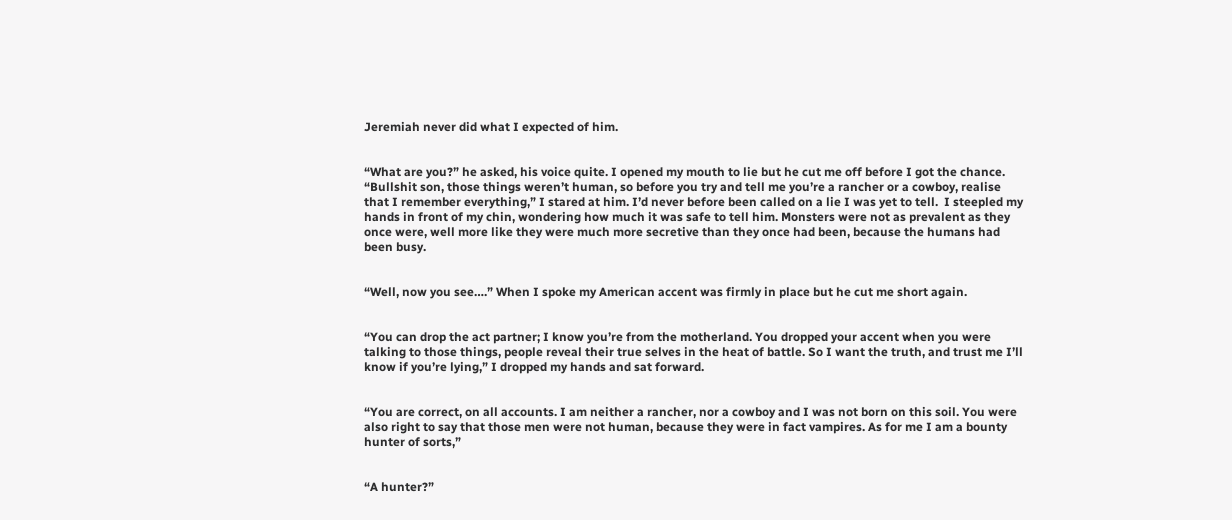Jeremiah never did what I expected of him.


“What are you?” he asked, his voice quite. I opened my mouth to lie but he cut me off before I got the chance. “Bullshit son, those things weren’t human, so before you try and tell me you’re a rancher or a cowboy, realise that I remember everything,” I stared at him. I’d never before been called on a lie I was yet to tell.  I steepled my hands in front of my chin, wondering how much it was safe to tell him. Monsters were not as prevalent as they once were, well more like they were much more secretive than they once had been, because the humans had been busy.


“Well, now you see….” When I spoke my American accent was firmly in place but he cut me short again.


“You can drop the act partner; I know you’re from the motherland. You dropped your accent when you were talking to those things, people reveal their true selves in the heat of battle. So I want the truth, and trust me I’ll know if you’re lying,” I dropped my hands and sat forward.


“You are correct, on all accounts. I am neither a rancher, nor a cowboy and I was not born on this soil. You were also right to say that those men were not human, because they were in fact vampires. As for me I am a bounty hunter of sorts,”


“A hunter?”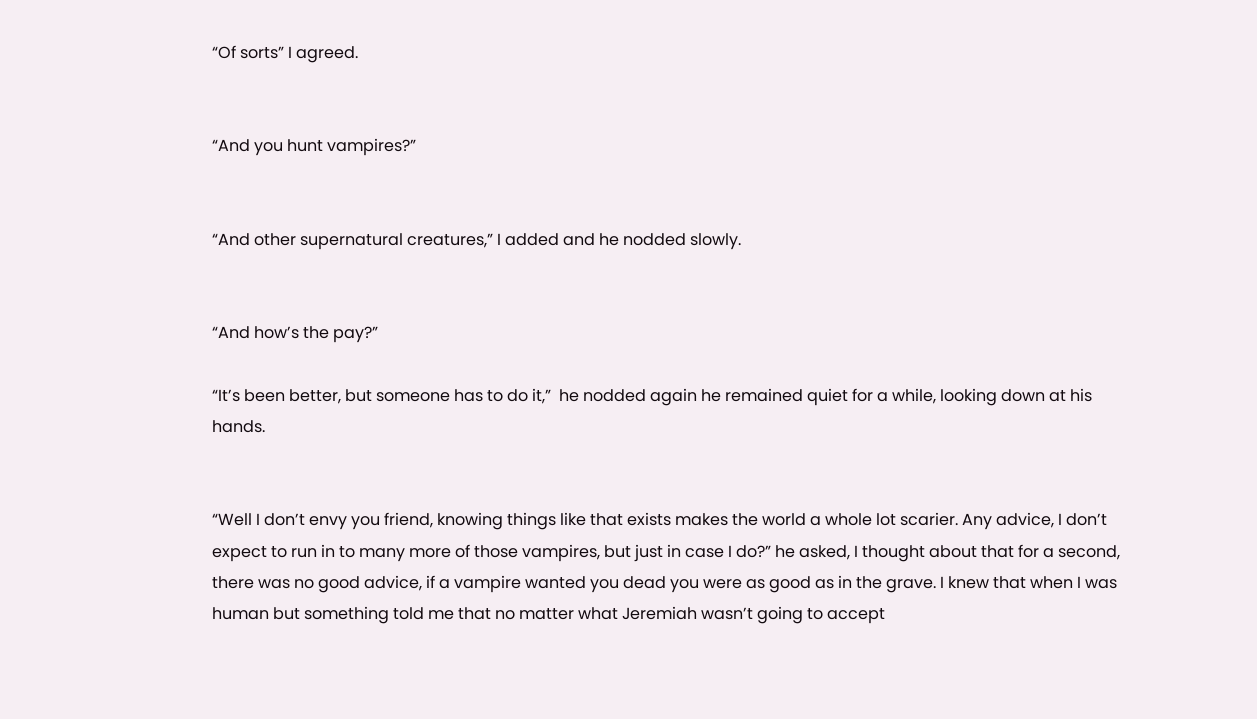“Of sorts” I agreed.


“And you hunt vampires?”


“And other supernatural creatures,” I added and he nodded slowly.


“And how’s the pay?”

“It’s been better, but someone has to do it,”  he nodded again he remained quiet for a while, looking down at his hands.


“Well I don’t envy you friend, knowing things like that exists makes the world a whole lot scarier. Any advice, I don’t expect to run in to many more of those vampires, but just in case I do?” he asked, I thought about that for a second, there was no good advice, if a vampire wanted you dead you were as good as in the grave. I knew that when I was human but something told me that no matter what Jeremiah wasn’t going to accept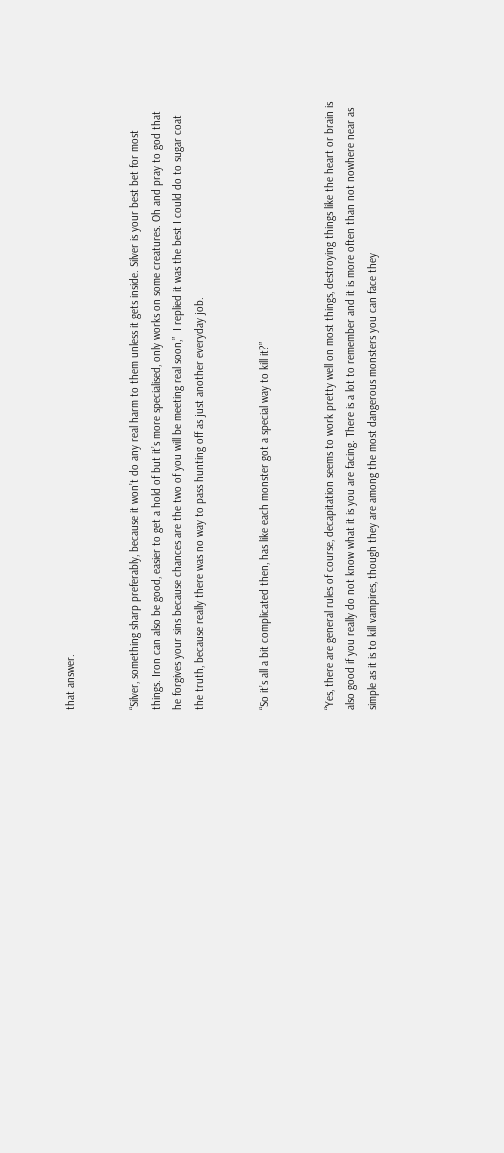that answer.


“Silver, something sharp preferably, because it won’t do any real harm to them unless it gets inside. Silver is your best bet for most things. Iron can also be good, easier to get a hold of but it’s more specialised, only works on some creatures. Oh and pray to god that he forgives your sins because chances are the two of you will be meeting real soon,”  I replied it was the best I could do to sugar coat the truth, because really there was no way to pass hunting off as just another everyday job.


“So it’s all a bit complicated then, has like each monster got a special way to kill it?”


“Yes, there are general rules of course, decapitation seems to work pretty well on most things, destroying things like the heart or brain is also good if you really do not know what it is you are facing. There is a lot to remember and it is more often than not nowhere near as simple as it is to kill vampires, though they are among the most dangerous monsters you can face they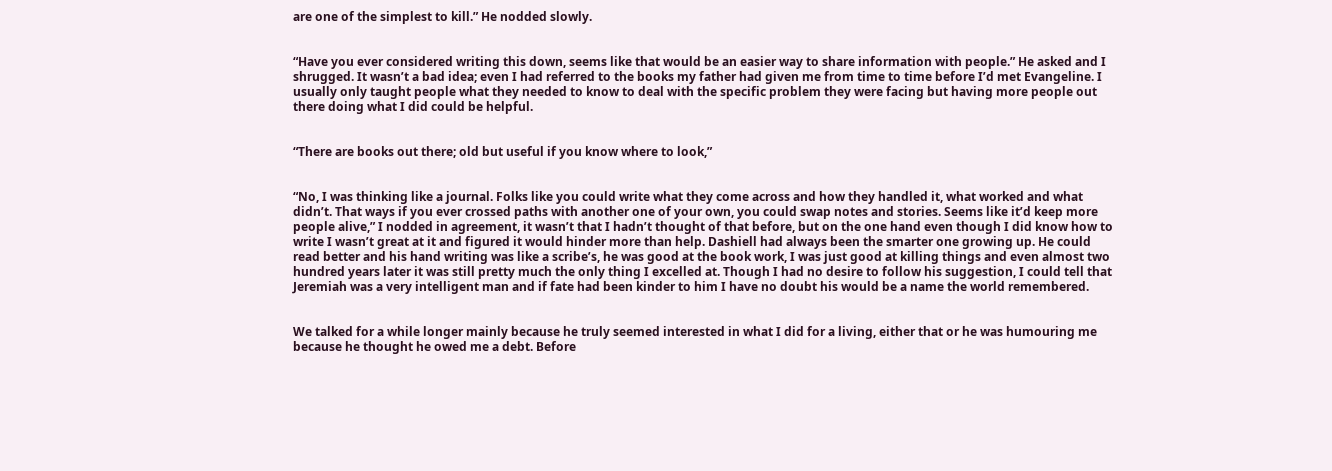are one of the simplest to kill.” He nodded slowly.


“Have you ever considered writing this down, seems like that would be an easier way to share information with people.” He asked and I shrugged. It wasn’t a bad idea; even I had referred to the books my father had given me from time to time before I’d met Evangeline. I usually only taught people what they needed to know to deal with the specific problem they were facing but having more people out there doing what I did could be helpful.


“There are books out there; old but useful if you know where to look,”


“No, I was thinking like a journal. Folks like you could write what they come across and how they handled it, what worked and what didn’t. That ways if you ever crossed paths with another one of your own, you could swap notes and stories. Seems like it’d keep more people alive,” I nodded in agreement, it wasn’t that I hadn’t thought of that before, but on the one hand even though I did know how to write I wasn’t great at it and figured it would hinder more than help. Dashiell had always been the smarter one growing up. He could read better and his hand writing was like a scribe’s, he was good at the book work, I was just good at killing things and even almost two hundred years later it was still pretty much the only thing I excelled at. Though I had no desire to follow his suggestion, I could tell that Jeremiah was a very intelligent man and if fate had been kinder to him I have no doubt his would be a name the world remembered.


We talked for a while longer mainly because he truly seemed interested in what I did for a living, either that or he was humouring me because he thought he owed me a debt. Before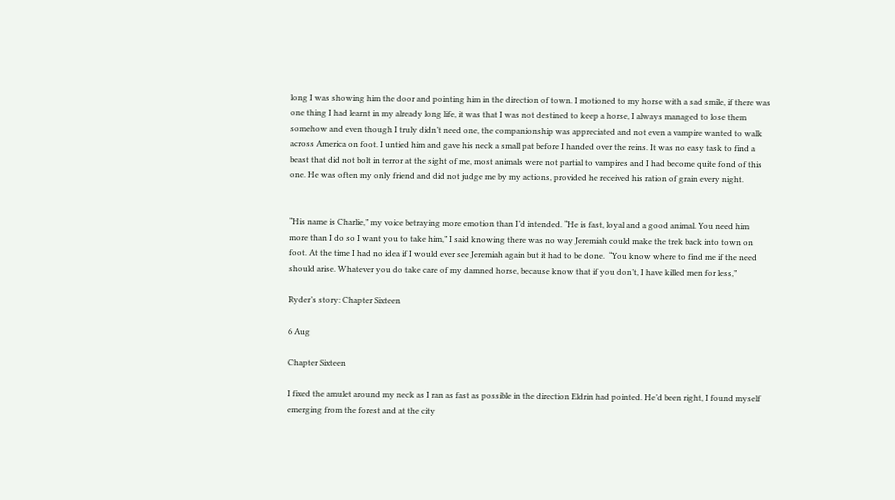long I was showing him the door and pointing him in the direction of town. I motioned to my horse with a sad smile, if there was one thing I had learnt in my already long life, it was that I was not destined to keep a horse, I always managed to lose them somehow and even though I truly didn’t need one, the companionship was appreciated and not even a vampire wanted to walk across America on foot. I untied him and gave his neck a small pat before I handed over the reins. It was no easy task to find a beast that did not bolt in terror at the sight of me, most animals were not partial to vampires and I had become quite fond of this one. He was often my only friend and did not judge me by my actions, provided he received his ration of grain every night.


“His name is Charlie,” my voice betraying more emotion than I’d intended. “He is fast, loyal and a good animal. You need him more than I do so I want you to take him,” I said knowing there was no way Jeremiah could make the trek back into town on foot. At the time I had no idea if I would ever see Jeremiah again but it had to be done.  “You know where to find me if the need should arise. Whatever you do take care of my damned horse, because know that if you don’t, I have killed men for less,”

Ryder’s story: Chapter Sixteen

6 Aug

Chapter Sixteen

I fixed the amulet around my neck as I ran as fast as possible in the direction Eldrin had pointed. He’d been right, I found myself emerging from the forest and at the city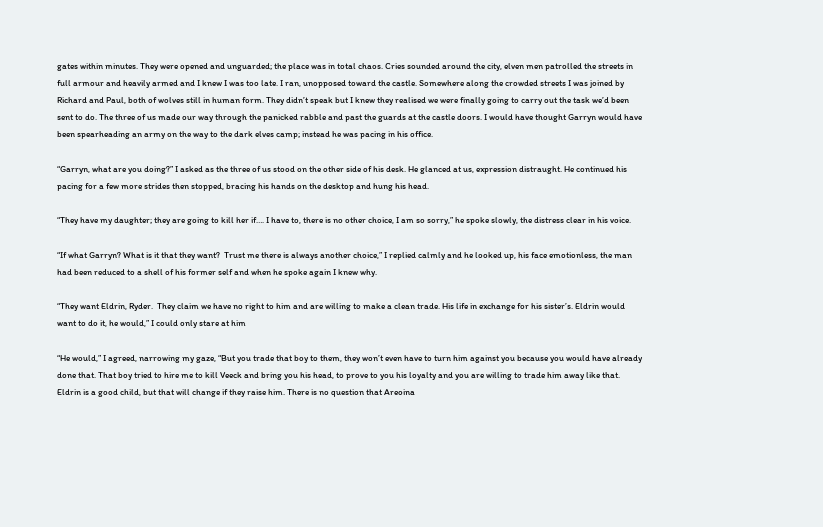gates within minutes. They were opened and unguarded; the place was in total chaos. Cries sounded around the city, elven men patrolled the streets in full armour and heavily armed and I knew I was too late. I ran, unopposed toward the castle. Somewhere along the crowded streets I was joined by Richard and Paul, both of wolves still in human form. They didn’t speak but I knew they realised we were finally going to carry out the task we’d been sent to do. The three of us made our way through the panicked rabble and past the guards at the castle doors. I would have thought Garryn would have been spearheading an army on the way to the dark elves camp; instead he was pacing in his office.

“Garryn, what are you doing?” I asked as the three of us stood on the other side of his desk. He glanced at us, expression distraught. He continued his pacing for a few more strides then stopped, bracing his hands on the desktop and hung his head.

“They have my daughter; they are going to kill her if…. I have to, there is no other choice, I am so sorry,” he spoke slowly, the distress clear in his voice.

“If what Garryn? What is it that they want?  Trust me there is always another choice,” I replied calmly and he looked up, his face emotionless, the man had been reduced to a shell of his former self and when he spoke again I knew why.

“They want Eldrin, Ryder.  They claim we have no right to him and are willing to make a clean trade. His life in exchange for his sister’s. Eldrin would want to do it, he would,” I could only stare at him

“He would,” I agreed, narrowing my gaze, “But you trade that boy to them, they won’t even have to turn him against you because you would have already done that. That boy tried to hire me to kill Veeck and bring you his head, to prove to you his loyalty and you are willing to trade him away like that. Eldrin is a good child, but that will change if they raise him. There is no question that Areoina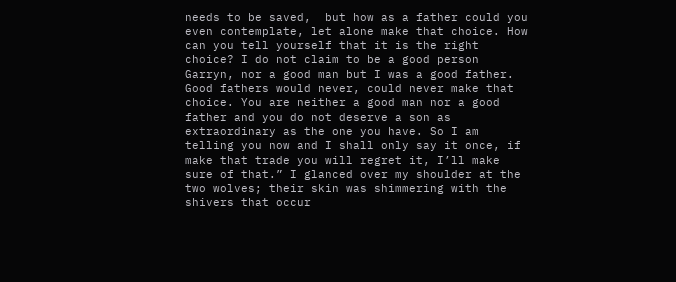needs to be saved,  but how as a father could you even contemplate, let alone make that choice. How can you tell yourself that it is the right choice? I do not claim to be a good person Garryn, nor a good man but I was a good father. Good fathers would never, could never make that choice. You are neither a good man nor a good father and you do not deserve a son as extraordinary as the one you have. So I am telling you now and I shall only say it once, if make that trade you will regret it, I’ll make sure of that.” I glanced over my shoulder at the two wolves; their skin was shimmering with the shivers that occur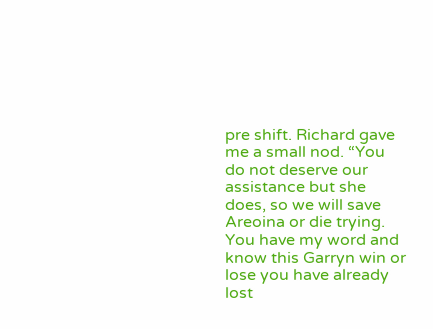pre shift. Richard gave me a small nod. “You do not deserve our assistance but she does, so we will save Areoina or die trying. You have my word and know this Garryn win or lose you have already lost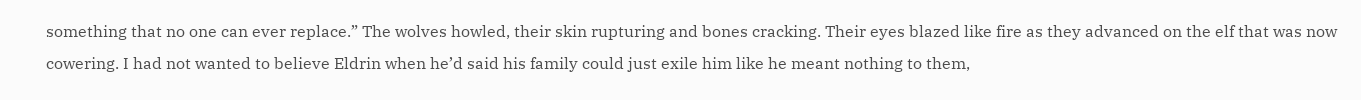something that no one can ever replace.” The wolves howled, their skin rupturing and bones cracking. Their eyes blazed like fire as they advanced on the elf that was now cowering. I had not wanted to believe Eldrin when he’d said his family could just exile him like he meant nothing to them,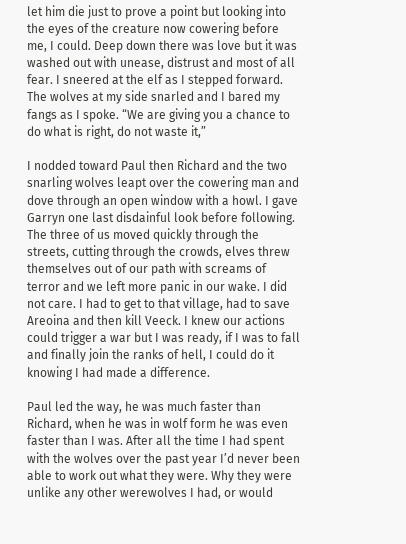let him die just to prove a point but looking into the eyes of the creature now cowering before me, I could. Deep down there was love but it was washed out with unease, distrust and most of all fear. I sneered at the elf as I stepped forward. The wolves at my side snarled and I bared my fangs as I spoke. “We are giving you a chance to do what is right, do not waste it,”

I nodded toward Paul then Richard and the two snarling wolves leapt over the cowering man and dove through an open window with a howl. I gave Garryn one last disdainful look before following. The three of us moved quickly through the streets, cutting through the crowds, elves threw themselves out of our path with screams of terror and we left more panic in our wake. I did not care. I had to get to that village, had to save Areoina and then kill Veeck. I knew our actions could trigger a war but I was ready, if I was to fall and finally join the ranks of hell, I could do it knowing I had made a difference.

Paul led the way, he was much faster than Richard, when he was in wolf form he was even faster than I was. After all the time I had spent with the wolves over the past year I’d never been able to work out what they were. Why they were unlike any other werewolves I had, or would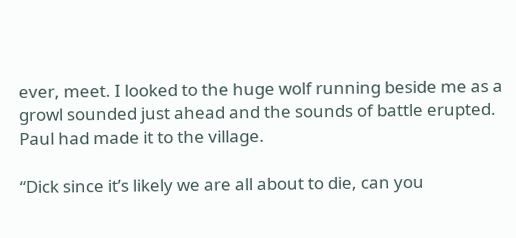ever, meet. I looked to the huge wolf running beside me as a growl sounded just ahead and the sounds of battle erupted. Paul had made it to the village.

“Dick since it’s likely we are all about to die, can you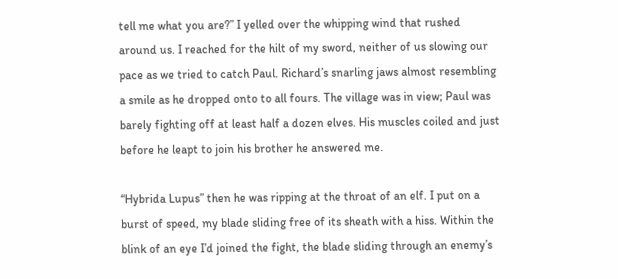tell me what you are?” I yelled over the whipping wind that rushed around us. I reached for the hilt of my sword, neither of us slowing our pace as we tried to catch Paul. Richard’s snarling jaws almost resembling a smile as he dropped onto to all fours. The village was in view; Paul was barely fighting off at least half a dozen elves. His muscles coiled and just before he leapt to join his brother he answered me.

“Hybrida Lupus” then he was ripping at the throat of an elf. I put on a burst of speed, my blade sliding free of its sheath with a hiss. Within the blink of an eye I’d joined the fight, the blade sliding through an enemy’s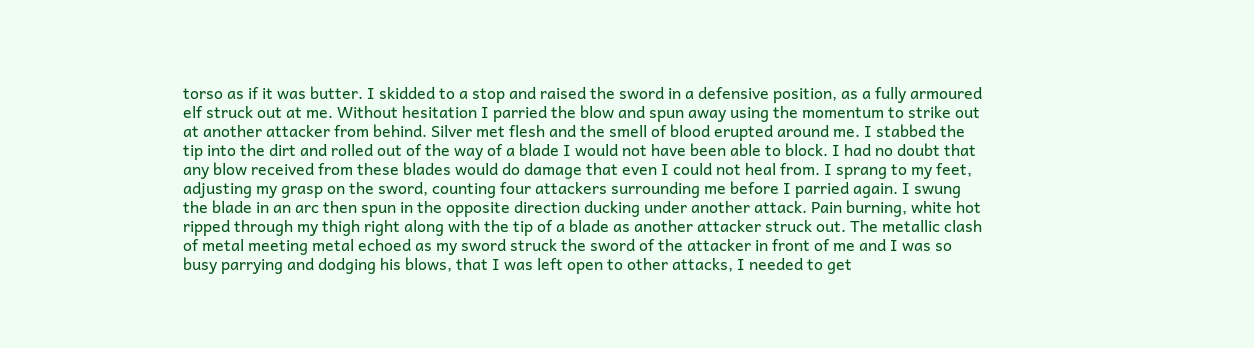torso as if it was butter. I skidded to a stop and raised the sword in a defensive position, as a fully armoured elf struck out at me. Without hesitation I parried the blow and spun away using the momentum to strike out at another attacker from behind. Silver met flesh and the smell of blood erupted around me. I stabbed the tip into the dirt and rolled out of the way of a blade I would not have been able to block. I had no doubt that any blow received from these blades would do damage that even I could not heal from. I sprang to my feet, adjusting my grasp on the sword, counting four attackers surrounding me before I parried again. I swung the blade in an arc then spun in the opposite direction ducking under another attack. Pain burning, white hot ripped through my thigh right along with the tip of a blade as another attacker struck out. The metallic clash of metal meeting metal echoed as my sword struck the sword of the attacker in front of me and I was so busy parrying and dodging his blows, that I was left open to other attacks, I needed to get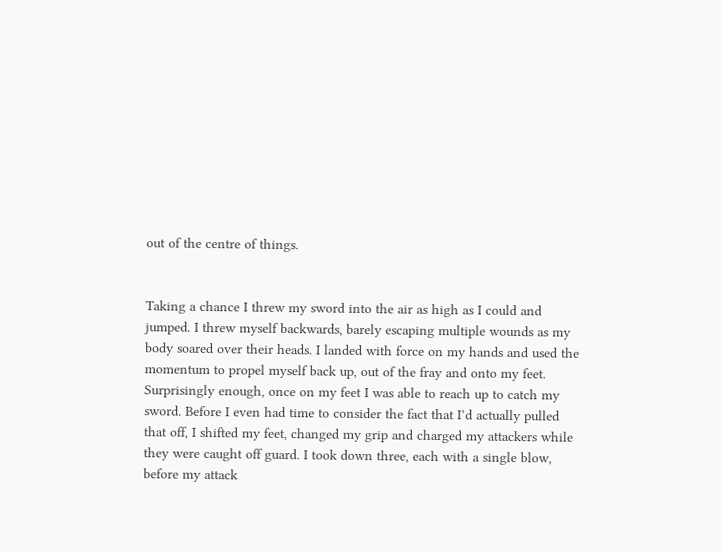out of the centre of things.


Taking a chance I threw my sword into the air as high as I could and jumped. I threw myself backwards, barely escaping multiple wounds as my body soared over their heads. I landed with force on my hands and used the momentum to propel myself back up, out of the fray and onto my feet. Surprisingly enough, once on my feet I was able to reach up to catch my sword. Before I even had time to consider the fact that I’d actually pulled that off, I shifted my feet, changed my grip and charged my attackers while they were caught off guard. I took down three, each with a single blow, before my attack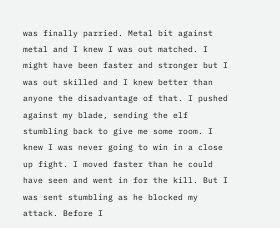was finally parried. Metal bit against metal and I knew I was out matched. I might have been faster and stronger but I was out skilled and I knew better than anyone the disadvantage of that. I pushed against my blade, sending the elf stumbling back to give me some room. I knew I was never going to win in a close up fight. I moved faster than he could have seen and went in for the kill. But I was sent stumbling as he blocked my attack. Before I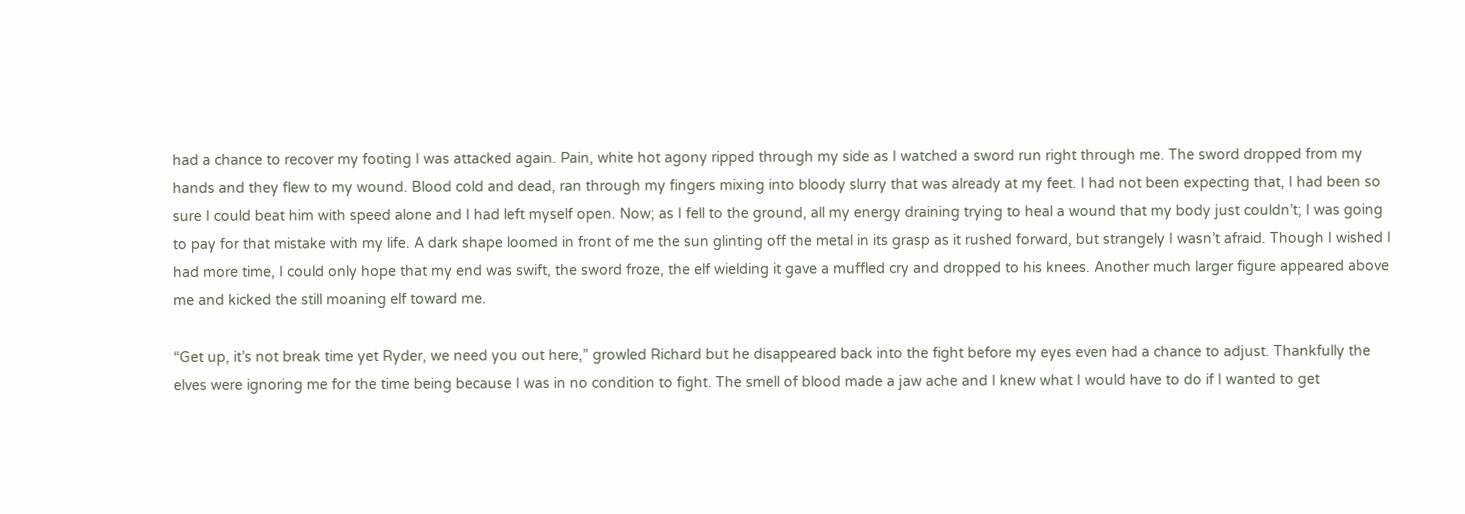had a chance to recover my footing I was attacked again. Pain, white hot agony ripped through my side as I watched a sword run right through me. The sword dropped from my hands and they flew to my wound. Blood cold and dead, ran through my fingers mixing into bloody slurry that was already at my feet. I had not been expecting that, I had been so sure I could beat him with speed alone and I had left myself open. Now; as I fell to the ground, all my energy draining trying to heal a wound that my body just couldn’t; I was going to pay for that mistake with my life. A dark shape loomed in front of me the sun glinting off the metal in its grasp as it rushed forward, but strangely I wasn’t afraid. Though I wished I had more time, I could only hope that my end was swift, the sword froze, the elf wielding it gave a muffled cry and dropped to his knees. Another much larger figure appeared above me and kicked the still moaning elf toward me.

“Get up, it’s not break time yet Ryder, we need you out here,” growled Richard but he disappeared back into the fight before my eyes even had a chance to adjust. Thankfully the elves were ignoring me for the time being because I was in no condition to fight. The smell of blood made a jaw ache and I knew what I would have to do if I wanted to get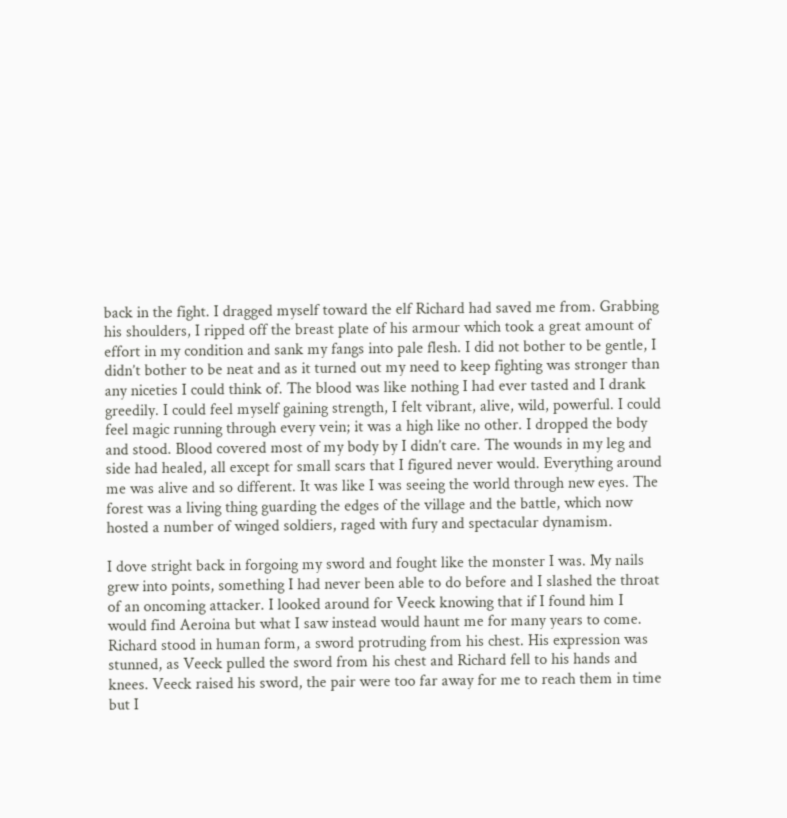back in the fight. I dragged myself toward the elf Richard had saved me from. Grabbing his shoulders, I ripped off the breast plate of his armour which took a great amount of effort in my condition and sank my fangs into pale flesh. I did not bother to be gentle, I didn’t bother to be neat and as it turned out my need to keep fighting was stronger than any niceties I could think of. The blood was like nothing I had ever tasted and I drank greedily. I could feel myself gaining strength, I felt vibrant, alive, wild, powerful. I could feel magic running through every vein; it was a high like no other. I dropped the body and stood. Blood covered most of my body by I didn’t care. The wounds in my leg and side had healed, all except for small scars that I figured never would. Everything around me was alive and so different. It was like I was seeing the world through new eyes. The forest was a living thing guarding the edges of the village and the battle, which now hosted a number of winged soldiers, raged with fury and spectacular dynamism.

I dove stright back in forgoing my sword and fought like the monster I was. My nails grew into points, something I had never been able to do before and I slashed the throat of an oncoming attacker. I looked around for Veeck knowing that if I found him I would find Aeroina but what I saw instead would haunt me for many years to come. Richard stood in human form, a sword protruding from his chest. His expression was stunned, as Veeck pulled the sword from his chest and Richard fell to his hands and knees. Veeck raised his sword, the pair were too far away for me to reach them in time but I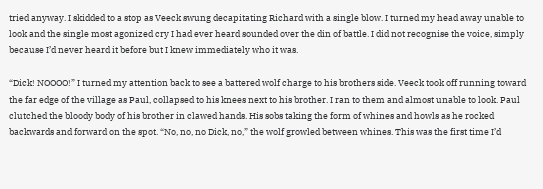tried anyway. I skidded to a stop as Veeck swung decapitating Richard with a single blow. I turned my head away unable to look and the single most agonized cry I had ever heard sounded over the din of battle. I did not recognise the voice, simply because I’d never heard it before but I knew immediately who it was.

“Dick! NOOOO!” I turned my attention back to see a battered wolf charge to his brothers side. Veeck took off running toward the far edge of the village as Paul, collapsed to his knees next to his brother. I ran to them and almost unable to look. Paul clutched the bloody body of his brother in clawed hands. His sobs taking the form of whines and howls as he rocked backwards and forward on the spot. “No, no, no Dick, no,” the wolf growled between whines. This was the first time I’d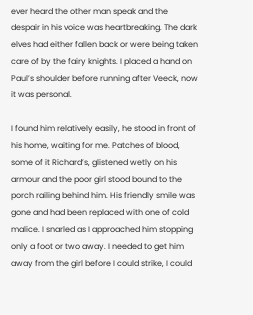ever heard the other man speak and the despair in his voice was heartbreaking. The dark elves had either fallen back or were being taken care of by the fairy knights. I placed a hand on Paul’s shoulder before running after Veeck, now it was personal.

I found him relatively easily, he stood in front of his home, waiting for me. Patches of blood, some of it Richard’s, glistened wetly on his armour and the poor girl stood bound to the porch railing behind him. His friendly smile was gone and had been replaced with one of cold malice. I snarled as I approached him stopping only a foot or two away. I needed to get him away from the girl before I could strike, I could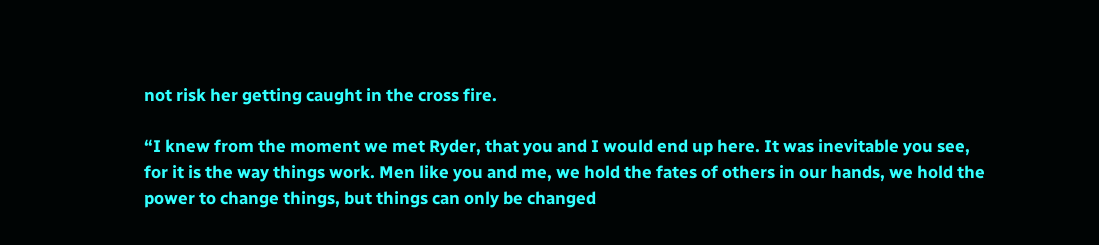not risk her getting caught in the cross fire.

“I knew from the moment we met Ryder, that you and I would end up here. It was inevitable you see, for it is the way things work. Men like you and me, we hold the fates of others in our hands, we hold the power to change things, but things can only be changed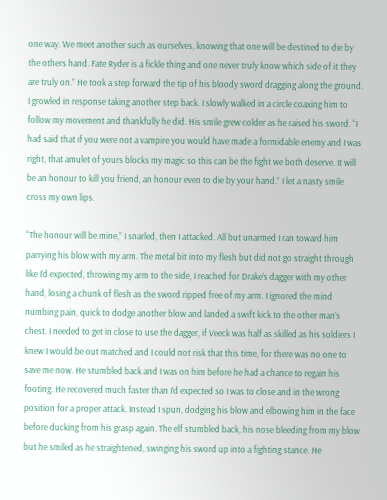one way. We meet another such as ourselves, knowing that one will be destined to die by the others hand. Fate Ryder is a fickle thing and one never truly know which side of it they are truly on.” He took a step forward the tip of his bloody sword dragging along the ground. I growled in response taking another step back. I slowly walked in a circle coaxing him to follow my movement and thankfully he did. His smile grew colder as he raised his sword. “I had said that if you were not a vampire you would have made a formidable enemy and I was right, that amulet of yours blocks my magic so this can be the fight we both deserve. It will be an honour to kill you friend, an honour even to die by your hand.” I let a nasty smile cross my own lips.

“The honour will be mine,” I snarled, then I attacked. All but unarmed I ran toward him parrying his blow with my arm. The metal bit into my flesh but did not go straight through like I’d expected, throwing my arm to the side, I reached for Drake’s dagger with my other hand, losing a chunk of flesh as the sword ripped free of my arm. I ignored the mind numbing pain, quick to dodge another blow and landed a swift kick to the other man’s chest. I needed to get in close to use the dagger, if Veeck was half as skilled as his soldiers I knew I would be out matched and I could not risk that this time, for there was no one to save me now. He stumbled back and I was on him before he had a chance to regain his footing. He recovered much faster than I’d expected so I was to close and in the wrong position for a proper attack. Instead I spun, dodging his blow and elbowing him in the face before ducking from his grasp again. The elf stumbled back, his nose bleeding from my blow but he smiled as he straightened, swinging his sword up into a fighting stance. He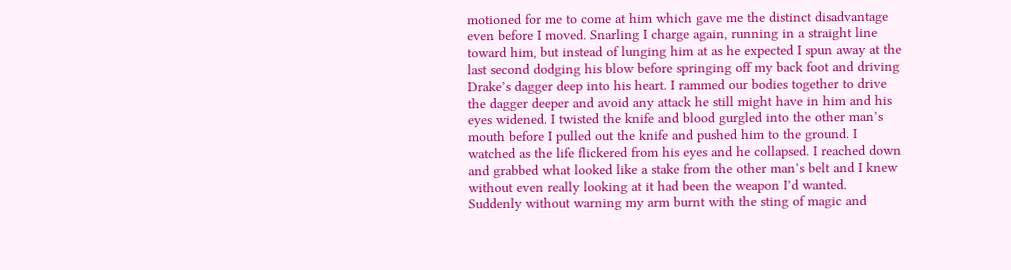motioned for me to come at him which gave me the distinct disadvantage even before I moved. Snarling I charge again, running in a straight line toward him, but instead of lunging him at as he expected I spun away at the last second dodging his blow before springing off my back foot and driving Drake’s dagger deep into his heart. I rammed our bodies together to drive the dagger deeper and avoid any attack he still might have in him and his eyes widened. I twisted the knife and blood gurgled into the other man’s mouth before I pulled out the knife and pushed him to the ground. I watched as the life flickered from his eyes and he collapsed. I reached down and grabbed what looked like a stake from the other man’s belt and I knew without even really looking at it had been the weapon I’d wanted. Suddenly without warning my arm burnt with the sting of magic and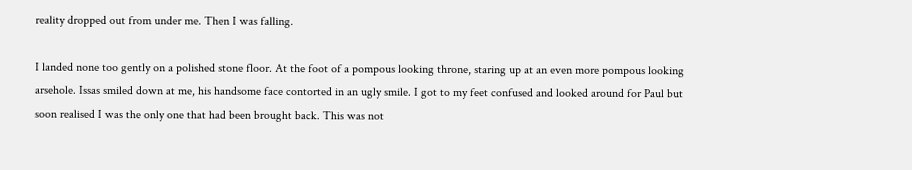reality dropped out from under me. Then I was falling.

I landed none too gently on a polished stone floor. At the foot of a pompous looking throne, staring up at an even more pompous looking arsehole. Issas smiled down at me, his handsome face contorted in an ugly smile. I got to my feet confused and looked around for Paul but soon realised I was the only one that had been brought back. This was not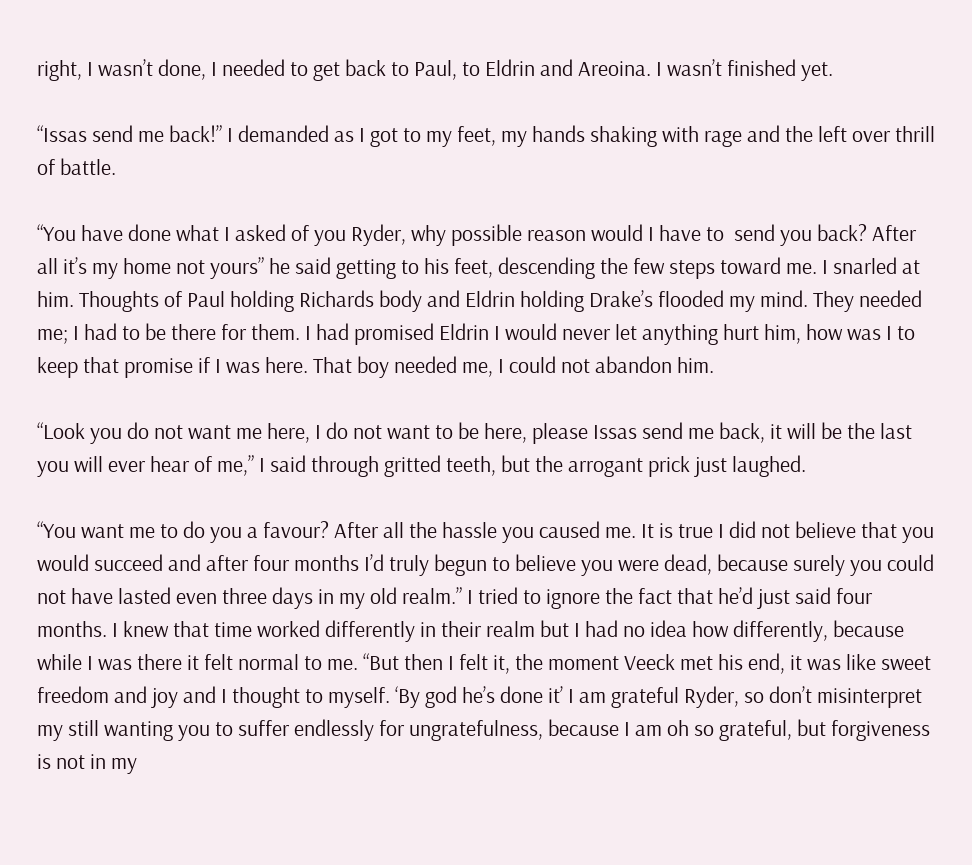right, I wasn’t done, I needed to get back to Paul, to Eldrin and Areoina. I wasn’t finished yet.

“Issas send me back!” I demanded as I got to my feet, my hands shaking with rage and the left over thrill of battle.

“You have done what I asked of you Ryder, why possible reason would I have to  send you back? After all it’s my home not yours” he said getting to his feet, descending the few steps toward me. I snarled at him. Thoughts of Paul holding Richards body and Eldrin holding Drake’s flooded my mind. They needed me; I had to be there for them. I had promised Eldrin I would never let anything hurt him, how was I to keep that promise if I was here. That boy needed me, I could not abandon him.

“Look you do not want me here, I do not want to be here, please Issas send me back, it will be the last you will ever hear of me,” I said through gritted teeth, but the arrogant prick just laughed.

“You want me to do you a favour? After all the hassle you caused me. It is true I did not believe that you would succeed and after four months I’d truly begun to believe you were dead, because surely you could not have lasted even three days in my old realm.” I tried to ignore the fact that he’d just said four months. I knew that time worked differently in their realm but I had no idea how differently, because while I was there it felt normal to me. “But then I felt it, the moment Veeck met his end, it was like sweet freedom and joy and I thought to myself. ‘By god he’s done it’ I am grateful Ryder, so don’t misinterpret my still wanting you to suffer endlessly for ungratefulness, because I am oh so grateful, but forgiveness is not in my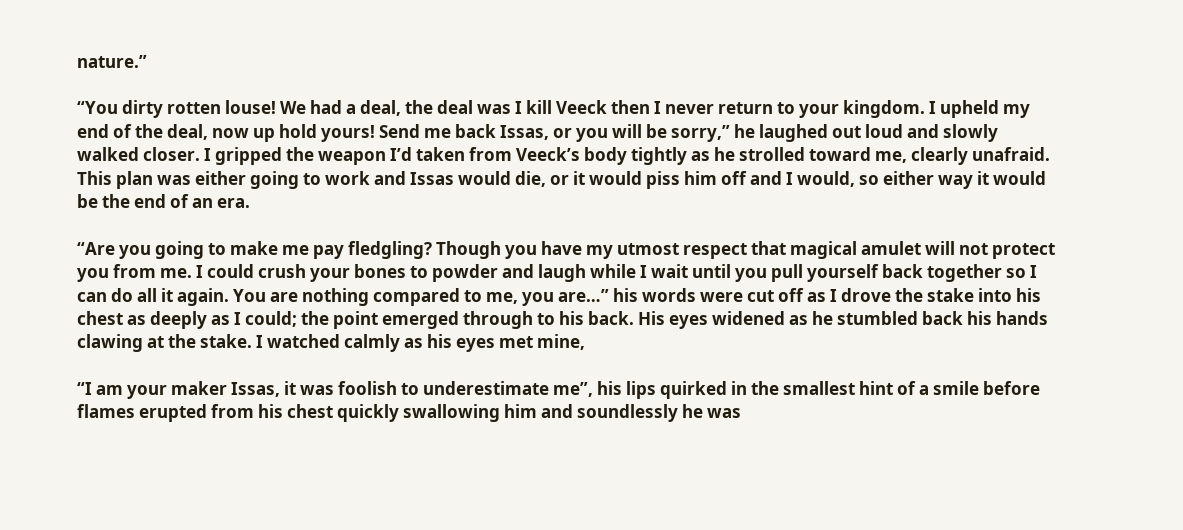nature.”

“You dirty rotten louse! We had a deal, the deal was I kill Veeck then I never return to your kingdom. I upheld my end of the deal, now up hold yours! Send me back Issas, or you will be sorry,” he laughed out loud and slowly walked closer. I gripped the weapon I’d taken from Veeck’s body tightly as he strolled toward me, clearly unafraid. This plan was either going to work and Issas would die, or it would piss him off and I would, so either way it would be the end of an era.

“Are you going to make me pay fledgling? Though you have my utmost respect that magical amulet will not protect you from me. I could crush your bones to powder and laugh while I wait until you pull yourself back together so I can do all it again. You are nothing compared to me, you are…” his words were cut off as I drove the stake into his chest as deeply as I could; the point emerged through to his back. His eyes widened as he stumbled back his hands clawing at the stake. I watched calmly as his eyes met mine,

“I am your maker Issas, it was foolish to underestimate me”, his lips quirked in the smallest hint of a smile before flames erupted from his chest quickly swallowing him and soundlessly he was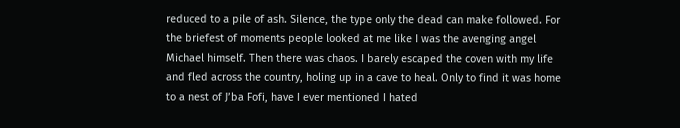reduced to a pile of ash. Silence, the type only the dead can make followed. For the briefest of moments people looked at me like I was the avenging angel Michael himself. Then there was chaos. I barely escaped the coven with my life and fled across the country, holing up in a cave to heal. Only to find it was home to a nest of J’ba Fofi, have I ever mentioned I hated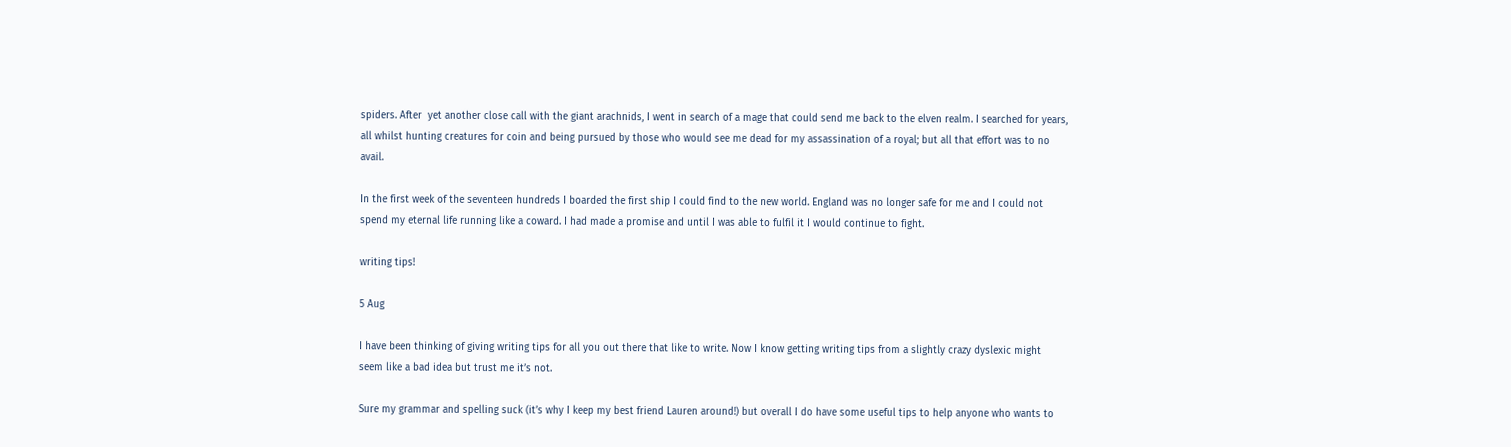spiders. After  yet another close call with the giant arachnids, I went in search of a mage that could send me back to the elven realm. I searched for years, all whilst hunting creatures for coin and being pursued by those who would see me dead for my assassination of a royal; but all that effort was to no avail.

In the first week of the seventeen hundreds I boarded the first ship I could find to the new world. England was no longer safe for me and I could not spend my eternal life running like a coward. I had made a promise and until I was able to fulfil it I would continue to fight.

writing tips!

5 Aug

I have been thinking of giving writing tips for all you out there that like to write. Now I know getting writing tips from a slightly crazy dyslexic might seem like a bad idea but trust me it’s not.

Sure my grammar and spelling suck (it’s why I keep my best friend Lauren around!) but overall I do have some useful tips to help anyone who wants to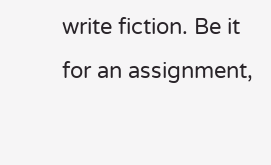write fiction. Be it for an assignment,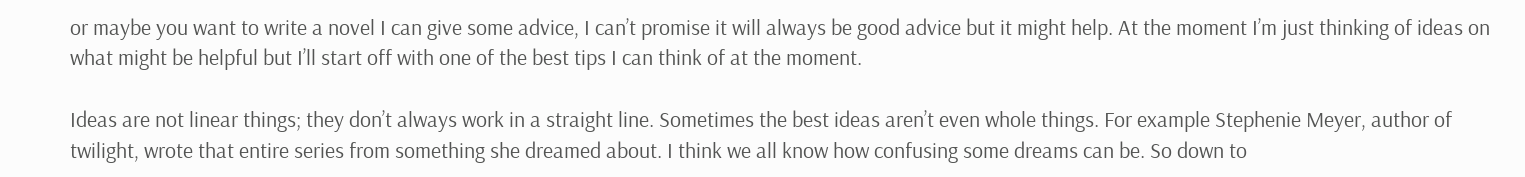or maybe you want to write a novel I can give some advice, I can’t promise it will always be good advice but it might help. At the moment I’m just thinking of ideas on what might be helpful but I’ll start off with one of the best tips I can think of at the moment.

Ideas are not linear things; they don’t always work in a straight line. Sometimes the best ideas aren’t even whole things. For example Stephenie Meyer, author of twilight, wrote that entire series from something she dreamed about. I think we all know how confusing some dreams can be. So down to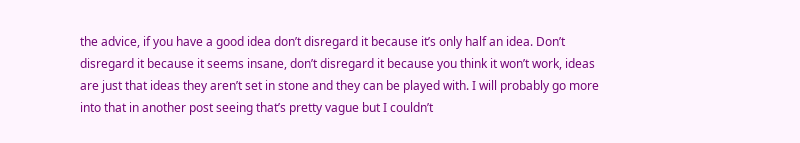the advice, if you have a good idea don’t disregard it because it’s only half an idea. Don’t disregard it because it seems insane, don’t disregard it because you think it won’t work, ideas are just that ideas they aren’t set in stone and they can be played with. I will probably go more into that in another post seeing that’s pretty vague but I couldn’t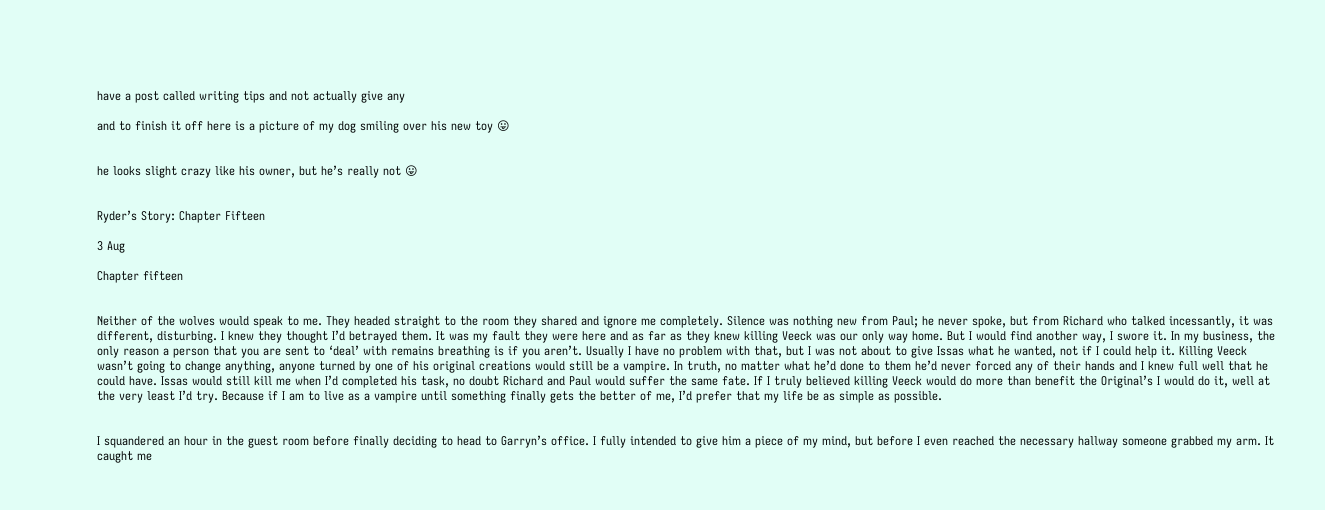have a post called writing tips and not actually give any

and to finish it off here is a picture of my dog smiling over his new toy 😛


he looks slight crazy like his owner, but he’s really not 😛


Ryder’s Story: Chapter Fifteen

3 Aug

Chapter fifteen


Neither of the wolves would speak to me. They headed straight to the room they shared and ignore me completely. Silence was nothing new from Paul; he never spoke, but from Richard who talked incessantly, it was different, disturbing. I knew they thought I’d betrayed them. It was my fault they were here and as far as they knew killing Veeck was our only way home. But I would find another way, I swore it. In my business, the only reason a person that you are sent to ‘deal’ with remains breathing is if you aren’t. Usually I have no problem with that, but I was not about to give Issas what he wanted, not if I could help it. Killing Veeck wasn’t going to change anything, anyone turned by one of his original creations would still be a vampire. In truth, no matter what he’d done to them he’d never forced any of their hands and I knew full well that he could have. Issas would still kill me when I’d completed his task, no doubt Richard and Paul would suffer the same fate. If I truly believed killing Veeck would do more than benefit the Original’s I would do it, well at the very least I’d try. Because if I am to live as a vampire until something finally gets the better of me, I’d prefer that my life be as simple as possible.


I squandered an hour in the guest room before finally deciding to head to Garryn’s office. I fully intended to give him a piece of my mind, but before I even reached the necessary hallway someone grabbed my arm. It caught me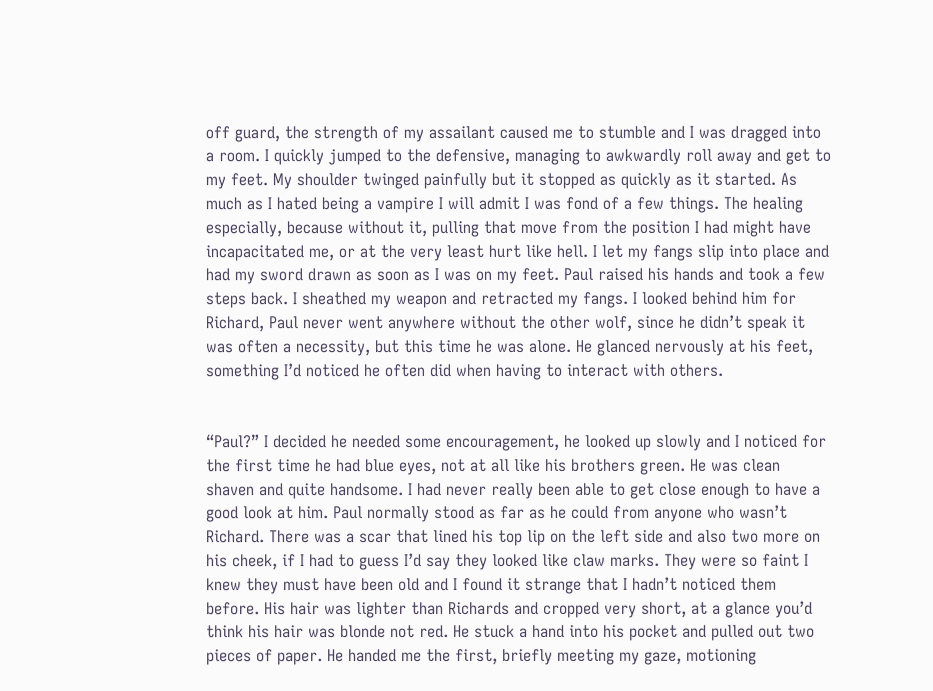off guard, the strength of my assailant caused me to stumble and I was dragged into a room. I quickly jumped to the defensive, managing to awkwardly roll away and get to my feet. My shoulder twinged painfully but it stopped as quickly as it started. As much as I hated being a vampire I will admit I was fond of a few things. The healing especially, because without it, pulling that move from the position I had might have incapacitated me, or at the very least hurt like hell. I let my fangs slip into place and had my sword drawn as soon as I was on my feet. Paul raised his hands and took a few steps back. I sheathed my weapon and retracted my fangs. I looked behind him for Richard, Paul never went anywhere without the other wolf, since he didn’t speak it was often a necessity, but this time he was alone. He glanced nervously at his feet, something I’d noticed he often did when having to interact with others.


“Paul?” I decided he needed some encouragement, he looked up slowly and I noticed for the first time he had blue eyes, not at all like his brothers green. He was clean shaven and quite handsome. I had never really been able to get close enough to have a good look at him. Paul normally stood as far as he could from anyone who wasn’t Richard. There was a scar that lined his top lip on the left side and also two more on his cheek, if I had to guess I’d say they looked like claw marks. They were so faint I knew they must have been old and I found it strange that I hadn’t noticed them before. His hair was lighter than Richards and cropped very short, at a glance you’d think his hair was blonde not red. He stuck a hand into his pocket and pulled out two pieces of paper. He handed me the first, briefly meeting my gaze, motioning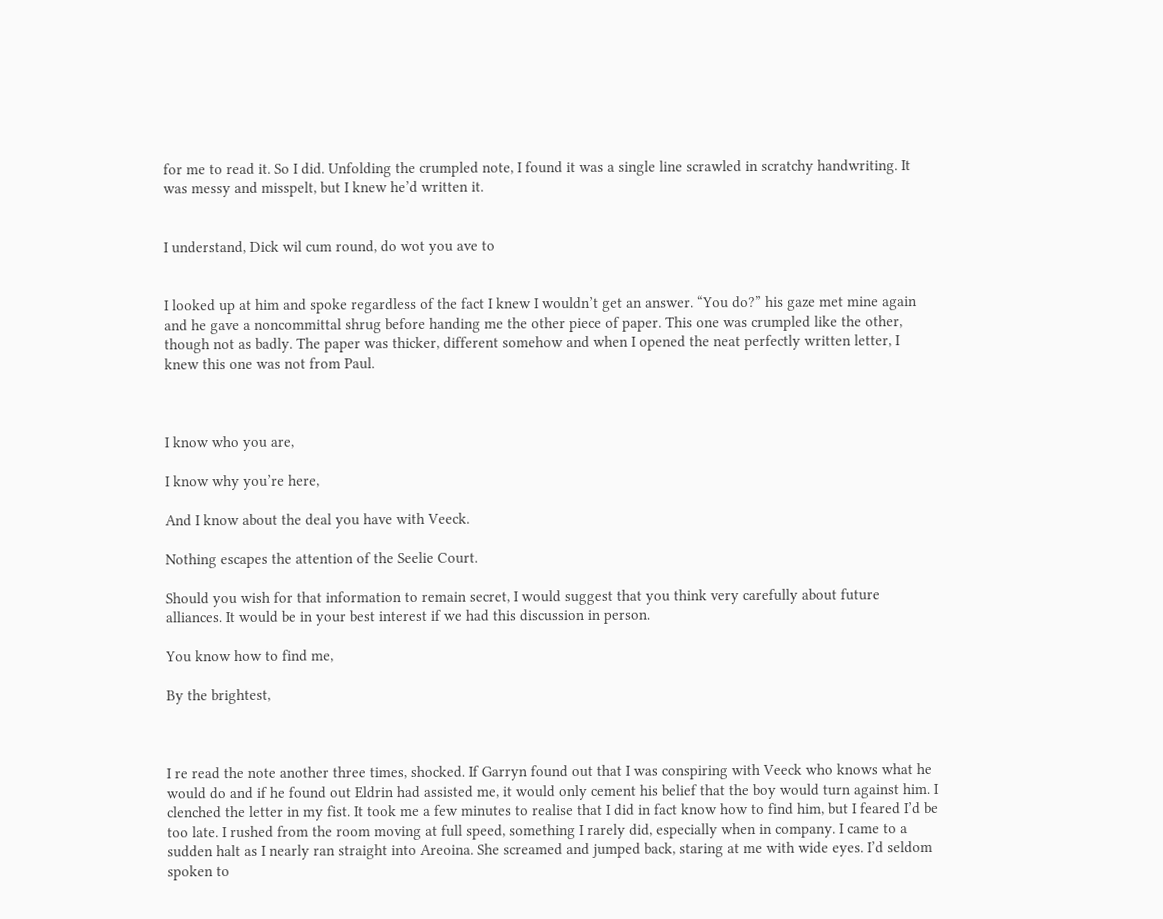for me to read it. So I did. Unfolding the crumpled note, I found it was a single line scrawled in scratchy handwriting. It was messy and misspelt, but I knew he’d written it.


I understand, Dick wil cum round, do wot you ave to


I looked up at him and spoke regardless of the fact I knew I wouldn’t get an answer. “You do?” his gaze met mine again and he gave a noncommittal shrug before handing me the other piece of paper. This one was crumpled like the other, though not as badly. The paper was thicker, different somehow and when I opened the neat perfectly written letter, I knew this one was not from Paul.



I know who you are,

I know why you’re here,

And I know about the deal you have with Veeck.

Nothing escapes the attention of the Seelie Court.

Should you wish for that information to remain secret, I would suggest that you think very carefully about future alliances. It would be in your best interest if we had this discussion in person.

You know how to find me,

By the brightest,



I re read the note another three times, shocked. If Garryn found out that I was conspiring with Veeck who knows what he would do and if he found out Eldrin had assisted me, it would only cement his belief that the boy would turn against him. I clenched the letter in my fist. It took me a few minutes to realise that I did in fact know how to find him, but I feared I’d be too late. I rushed from the room moving at full speed, something I rarely did, especially when in company. I came to a sudden halt as I nearly ran straight into Areoina. She screamed and jumped back, staring at me with wide eyes. I’d seldom spoken to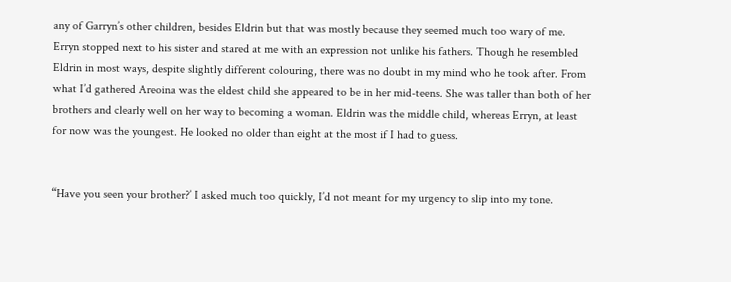any of Garryn’s other children, besides Eldrin but that was mostly because they seemed much too wary of me. Erryn stopped next to his sister and stared at me with an expression not unlike his fathers. Though he resembled Eldrin in most ways, despite slightly different colouring, there was no doubt in my mind who he took after. From what I’d gathered Areoina was the eldest child she appeared to be in her mid-teens. She was taller than both of her brothers and clearly well on her way to becoming a woman. Eldrin was the middle child, whereas Erryn, at least for now was the youngest. He looked no older than eight at the most if I had to guess.


“Have you seen your brother?’ I asked much too quickly, I’d not meant for my urgency to slip into my tone.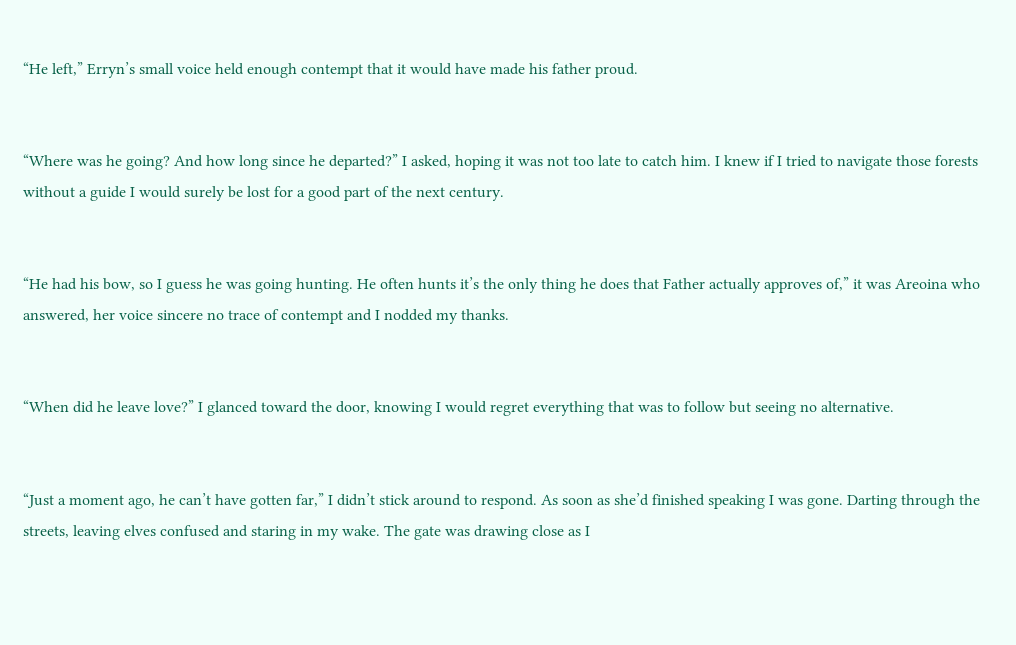“He left,” Erryn’s small voice held enough contempt that it would have made his father proud.


“Where was he going? And how long since he departed?” I asked, hoping it was not too late to catch him. I knew if I tried to navigate those forests without a guide I would surely be lost for a good part of the next century.


“He had his bow, so I guess he was going hunting. He often hunts it’s the only thing he does that Father actually approves of,” it was Areoina who answered, her voice sincere no trace of contempt and I nodded my thanks.


“When did he leave love?” I glanced toward the door, knowing I would regret everything that was to follow but seeing no alternative.


“Just a moment ago, he can’t have gotten far,” I didn’t stick around to respond. As soon as she’d finished speaking I was gone. Darting through the streets, leaving elves confused and staring in my wake. The gate was drawing close as I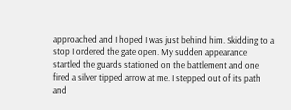approached and I hoped I was just behind him. Skidding to a stop I ordered the gate open. My sudden appearance startled the guards stationed on the battlement and one fired a silver tipped arrow at me. I stepped out of its path and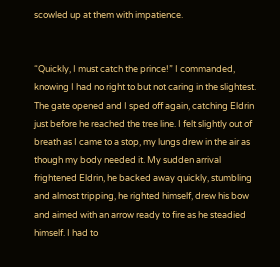scowled up at them with impatience.


“Quickly, I must catch the prince!” I commanded, knowing I had no right to but not caring in the slightest. The gate opened and I sped off again, catching Eldrin just before he reached the tree line. I felt slightly out of breath as I came to a stop, my lungs drew in the air as though my body needed it. My sudden arrival frightened Eldrin, he backed away quickly, stumbling and almost tripping, he righted himself, drew his bow and aimed with an arrow ready to fire as he steadied himself. I had to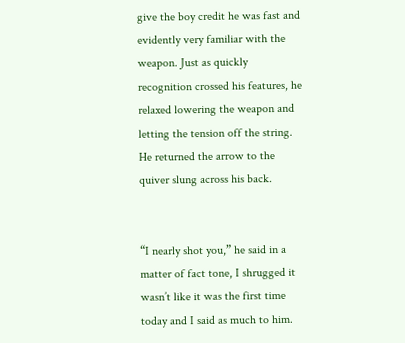give the boy credit he was fast and evidently very familiar with the weapon. Just as quickly recognition crossed his features, he relaxed lowering the weapon and letting the tension off the string. He returned the arrow to the quiver slung across his back.


“I nearly shot you,” he said in a matter of fact tone, I shrugged it wasn’t like it was the first time today and I said as much to him.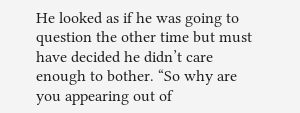He looked as if he was going to question the other time but must have decided he didn’t care enough to bother. “So why are you appearing out of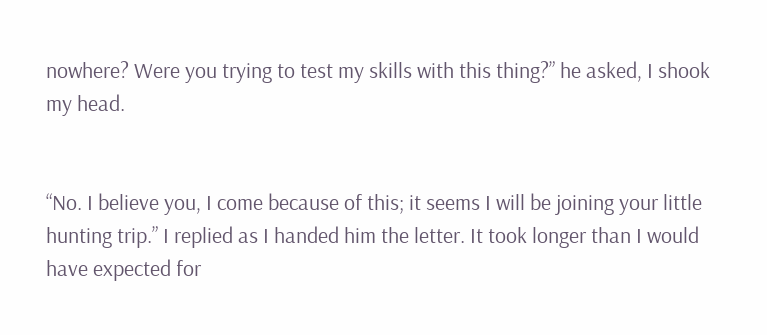nowhere? Were you trying to test my skills with this thing?” he asked, I shook my head.


“No. I believe you, I come because of this; it seems I will be joining your little hunting trip.” I replied as I handed him the letter. It took longer than I would have expected for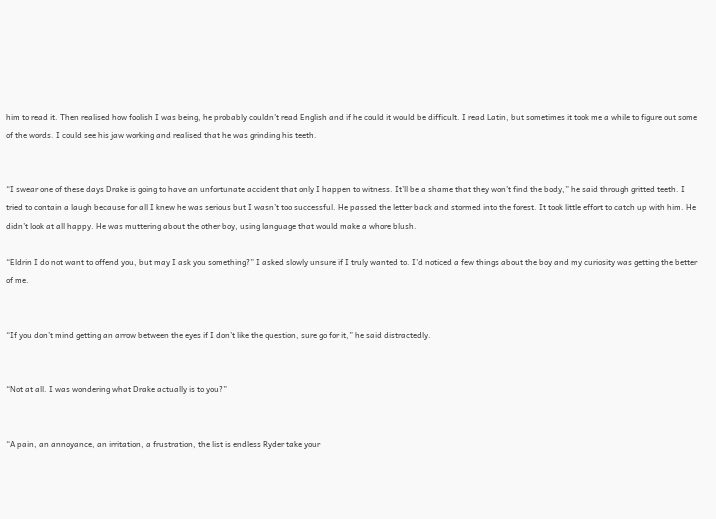him to read it. Then realised how foolish I was being, he probably couldn’t read English and if he could it would be difficult. I read Latin, but sometimes it took me a while to figure out some of the words. I could see his jaw working and realised that he was grinding his teeth.


“I swear one of these days Drake is going to have an unfortunate accident that only I happen to witness. It’ll be a shame that they won’t find the body,” he said through gritted teeth. I tried to contain a laugh because for all I knew he was serious but I wasn’t too successful. He passed the letter back and stormed into the forest. It took little effort to catch up with him. He didn’t look at all happy. He was muttering about the other boy, using language that would make a whore blush.

“Eldrin I do not want to offend you, but may I ask you something?” I asked slowly unsure if I truly wanted to. I’d noticed a few things about the boy and my curiosity was getting the better of me.


“If you don’t mind getting an arrow between the eyes if I don’t like the question, sure go for it,” he said distractedly.


“Not at all. I was wondering what Drake actually is to you?”


“A pain, an annoyance, an irritation, a frustration, the list is endless Ryder take your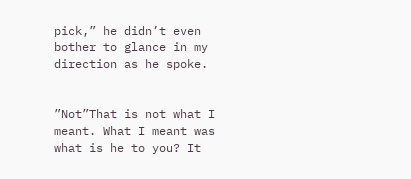pick,” he didn’t even bother to glance in my direction as he spoke.


”Not”That is not what I meant. What I meant was what is he to you? It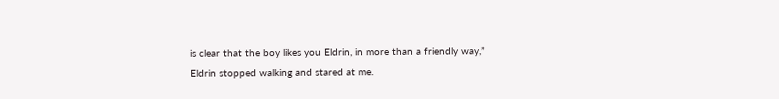is clear that the boy likes you Eldrin, in more than a friendly way,” Eldrin stopped walking and stared at me.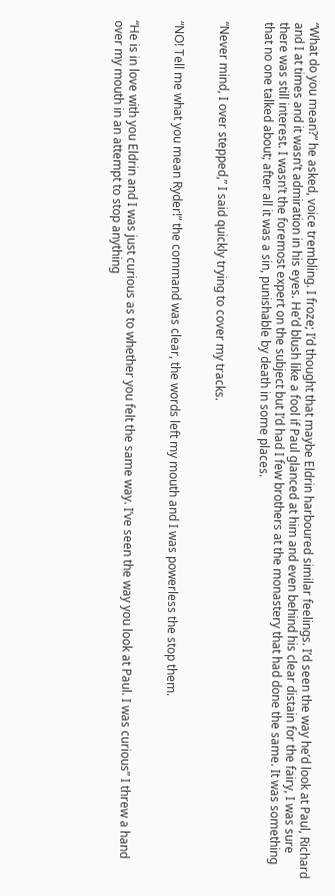“What do you mean?” he asked, voice trembling. I froze; I’d thought that maybe Eldrin harboured similar feelings. I’d seen the way he’d look at Paul, Richard and I at times and it wasn’t admiration in his eyes. He’d blush like a fool if Paul glanced at him and even behind his clear distain for the fairy, I was sure there was still interest. I wasn’t the foremost expert on the subject but I’d had I few brothers at the monastery that had done the same. It was something that no one talked about; after all it was a sin, punishable by death in some places.


“Never mind, I over stepped,” I said quickly trying to cover my tracks.


“NO! Tell me what you mean Ryder!” the command was clear, the words left my mouth and I was powerless the stop them.


“He is in love with you Eldrin and I was just curious as to whether you felt the same way. I’ve seen the way you look at Paul. I was curious” I threw a hand over my mouth in an attempt to stop anything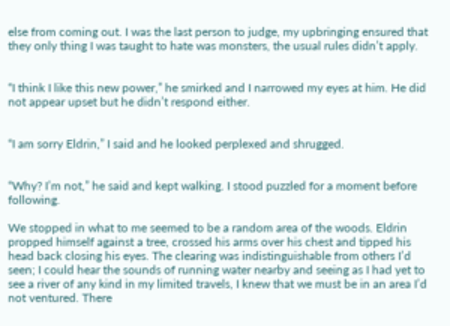else from coming out. I was the last person to judge, my upbringing ensured that they only thing I was taught to hate was monsters, the usual rules didn’t apply.


“I think I like this new power,” he smirked and I narrowed my eyes at him. He did not appear upset but he didn’t respond either.


“I am sorry Eldrin,” I said and he looked perplexed and shrugged.


“Why? I’m not,” he said and kept walking. I stood puzzled for a moment before following.

We stopped in what to me seemed to be a random area of the woods. Eldrin propped himself against a tree, crossed his arms over his chest and tipped his head back closing his eyes. The clearing was indistinguishable from others I’d seen; I could hear the sounds of running water nearby and seeing as I had yet to see a river of any kind in my limited travels, I knew that we must be in an area I’d not ventured. There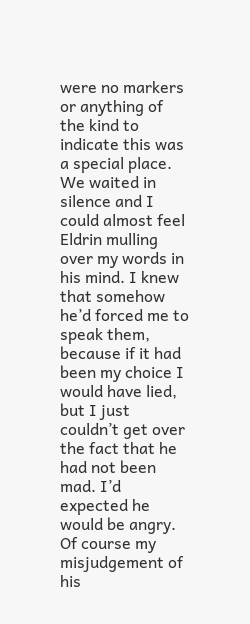were no markers or anything of the kind to indicate this was a special place. We waited in silence and I could almost feel Eldrin mulling over my words in his mind. I knew that somehow he’d forced me to speak them, because if it had been my choice I would have lied, but I just couldn’t get over the fact that he had not been mad. I’d expected he would be angry. Of course my misjudgement of his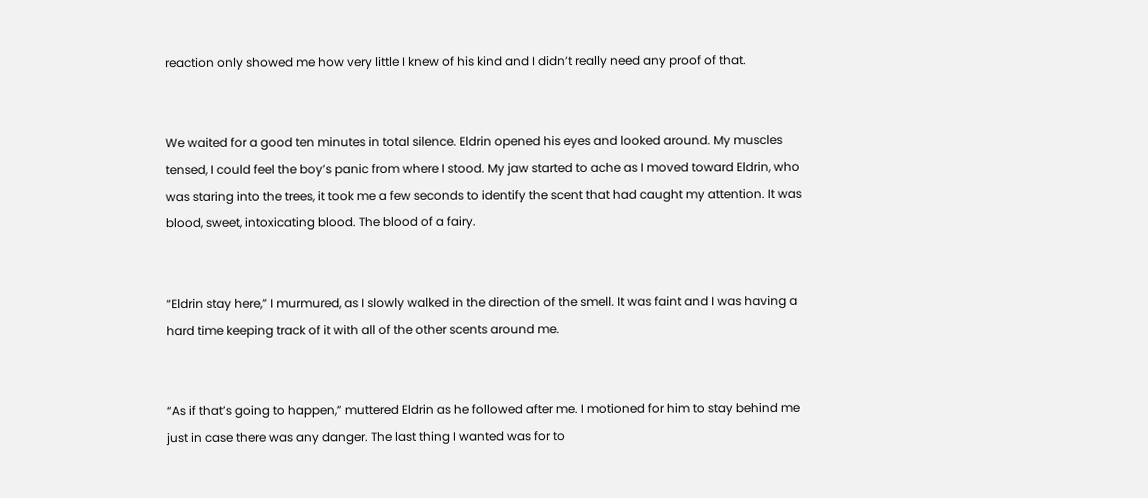reaction only showed me how very little I knew of his kind and I didn’t really need any proof of that.


We waited for a good ten minutes in total silence. Eldrin opened his eyes and looked around. My muscles tensed, I could feel the boy’s panic from where I stood. My jaw started to ache as I moved toward Eldrin, who was staring into the trees, it took me a few seconds to identify the scent that had caught my attention. It was blood, sweet, intoxicating blood. The blood of a fairy.


“Eldrin stay here,” I murmured, as I slowly walked in the direction of the smell. It was faint and I was having a hard time keeping track of it with all of the other scents around me.


“As if that’s going to happen,” muttered Eldrin as he followed after me. I motioned for him to stay behind me just in case there was any danger. The last thing I wanted was for to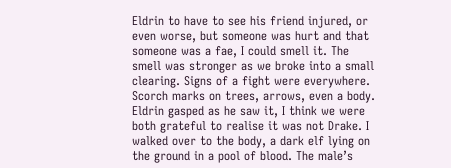Eldrin to have to see his friend injured, or even worse, but someone was hurt and that someone was a fae, I could smell it. The smell was stronger as we broke into a small clearing. Signs of a fight were everywhere. Scorch marks on trees, arrows, even a body. Eldrin gasped as he saw it, I think we were both grateful to realise it was not Drake. I walked over to the body, a dark elf lying on the ground in a pool of blood. The male’s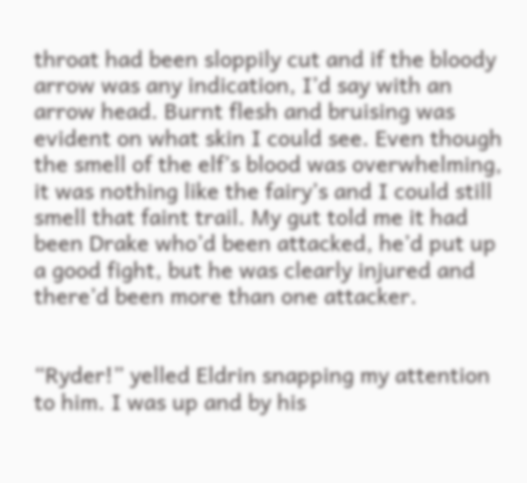throat had been sloppily cut and if the bloody arrow was any indication, I’d say with an arrow head. Burnt flesh and bruising was evident on what skin I could see. Even though the smell of the elf’s blood was overwhelming, it was nothing like the fairy’s and I could still smell that faint trail. My gut told me it had been Drake who’d been attacked, he’d put up a good fight, but he was clearly injured and there’d been more than one attacker.


“Ryder!” yelled Eldrin snapping my attention to him. I was up and by his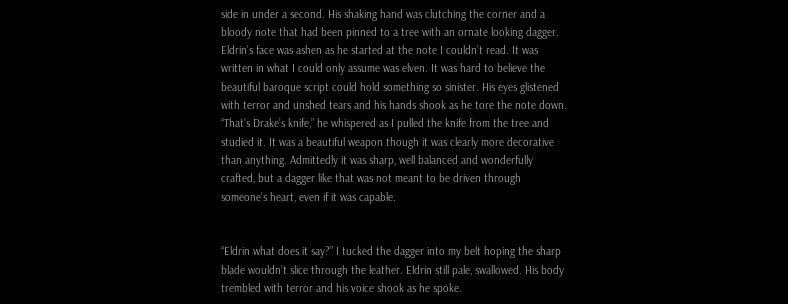side in under a second. His shaking hand was clutching the corner and a bloody note that had been pinned to a tree with an ornate looking dagger. Eldrin’s face was ashen as he started at the note I couldn’t read. It was written in what I could only assume was elven. It was hard to believe the beautiful baroque script could hold something so sinister. His eyes glistened with terror and unshed tears and his hands shook as he tore the note down. “That’s Drake’s knife,” he whispered as I pulled the knife from the tree and studied it. It was a beautiful weapon though it was clearly more decorative than anything. Admittedly it was sharp, well balanced and wonderfully crafted, but a dagger like that was not meant to be driven through someone’s heart, even if it was capable.


“Eldrin what does it say?” I tucked the dagger into my belt hoping the sharp blade wouldn’t slice through the leather. Eldrin still pale, swallowed. His body trembled with terror and his voice shook as he spoke.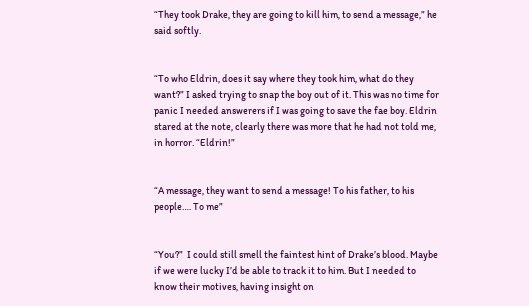“They took Drake, they are going to kill him, to send a message,” he said softly.


“To who Eldrin, does it say where they took him, what do they want?” I asked trying to snap the boy out of it. This was no time for panic I needed answerers if I was going to save the fae boy. Eldrin stared at the note, clearly there was more that he had not told me, in horror. “Eldrin!”


“A message, they want to send a message! To his father, to his people…. To me”


“You?”  I could still smell the faintest hint of Drake’s blood. Maybe if we were lucky I’d be able to track it to him. But I needed to know their motives, having insight on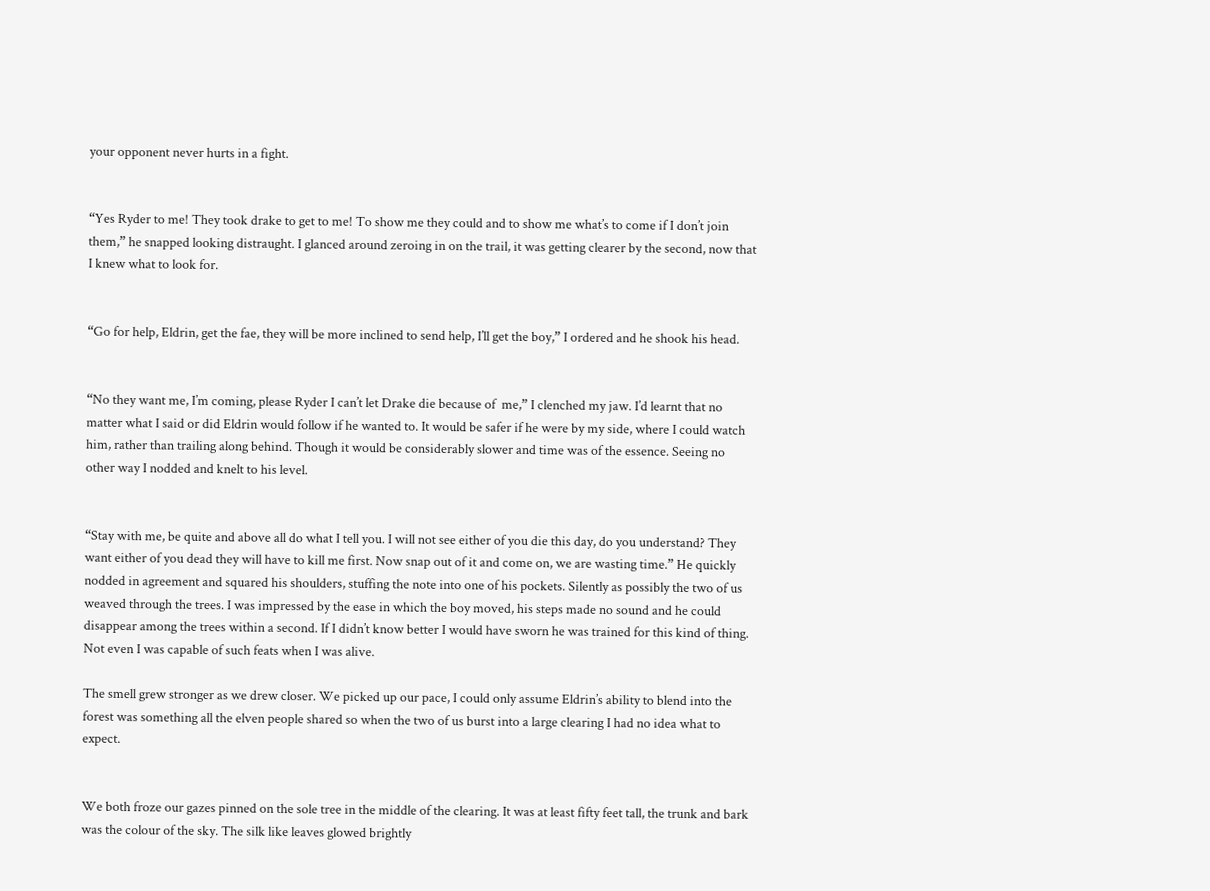your opponent never hurts in a fight.


“Yes Ryder to me! They took drake to get to me! To show me they could and to show me what’s to come if I don’t join them,” he snapped looking distraught. I glanced around zeroing in on the trail, it was getting clearer by the second, now that I knew what to look for.


“Go for help, Eldrin, get the fae, they will be more inclined to send help, I’ll get the boy,” I ordered and he shook his head.


“No they want me, I’m coming, please Ryder I can’t let Drake die because of  me,” I clenched my jaw. I’d learnt that no matter what I said or did Eldrin would follow if he wanted to. It would be safer if he were by my side, where I could watch him, rather than trailing along behind. Though it would be considerably slower and time was of the essence. Seeing no other way I nodded and knelt to his level.


“Stay with me, be quite and above all do what I tell you. I will not see either of you die this day, do you understand? They want either of you dead they will have to kill me first. Now snap out of it and come on, we are wasting time.” He quickly nodded in agreement and squared his shoulders, stuffing the note into one of his pockets. Silently as possibly the two of us weaved through the trees. I was impressed by the ease in which the boy moved, his steps made no sound and he could disappear among the trees within a second. If I didn’t know better I would have sworn he was trained for this kind of thing. Not even I was capable of such feats when I was alive.

The smell grew stronger as we drew closer. We picked up our pace, I could only assume Eldrin’s ability to blend into the forest was something all the elven people shared so when the two of us burst into a large clearing I had no idea what to expect.


We both froze our gazes pinned on the sole tree in the middle of the clearing. It was at least fifty feet tall, the trunk and bark was the colour of the sky. The silk like leaves glowed brightly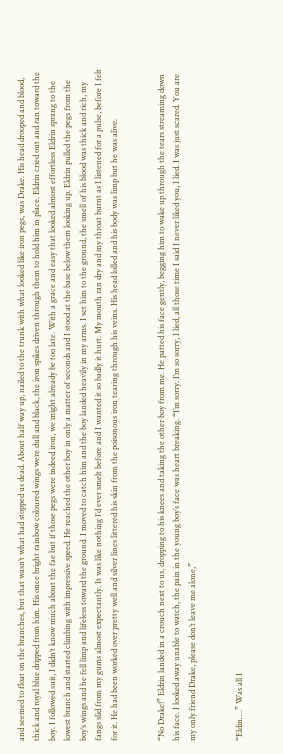and seemed to float on the branches, but that wasn’t what had stopped us dead. About half way up, nailed to the trunk with what looked like iron pegs, was Drake. His head drooped and blood, thick and royal blue dripped from him. His once bright rainbow coloured wings were dull and black, the iron spikes driven through them to hold him in place. Eldrin cried out and ran toward the boy. I followed suit, I didn’t know much about the fae but if those pegs were indeed iron, we might already be too late. With a grace and easy that looked almost effortless Eldrin sprang to the lowest branch and started climbing with impressive speed. He reached the other boy in only a matter of seconds and I stood at the base below them looking up. Eldrin pulled the pegs from the boy’s wings and he fell limp and lifeless toward the ground. I moved to catch him and the boy landed heavily in my arms. I set him to the ground, the smell of his blood was thick and rich, my fangs slid from my gums almost expectantly. It was like nothing I’d ever smelt before and I wanted it so badly it hurt. My mouth ran dry and my throat burnt as I listened for a pulse, before I felt for it. He had been worked over pretty well and silver lines littered his skin from the poisonous iron tearing through his veins. His head lolled and his body was limp but he was alive.


“No Drake!” Eldrin landed in a crouch next to us, dropping to his knees and taking the other boy from me. He patted his face gently, begging him to wake up through the tears streaming down his face. I looked away unable to watch, the pain in the young boy’s face was heart breaking. “I’m sorry. I’m so sorry, I lied, all those time I said I never liked you, I lied. I was just scared. You are my only friend Drake, please don’t leave me alone,”


“Eldin….” Was all I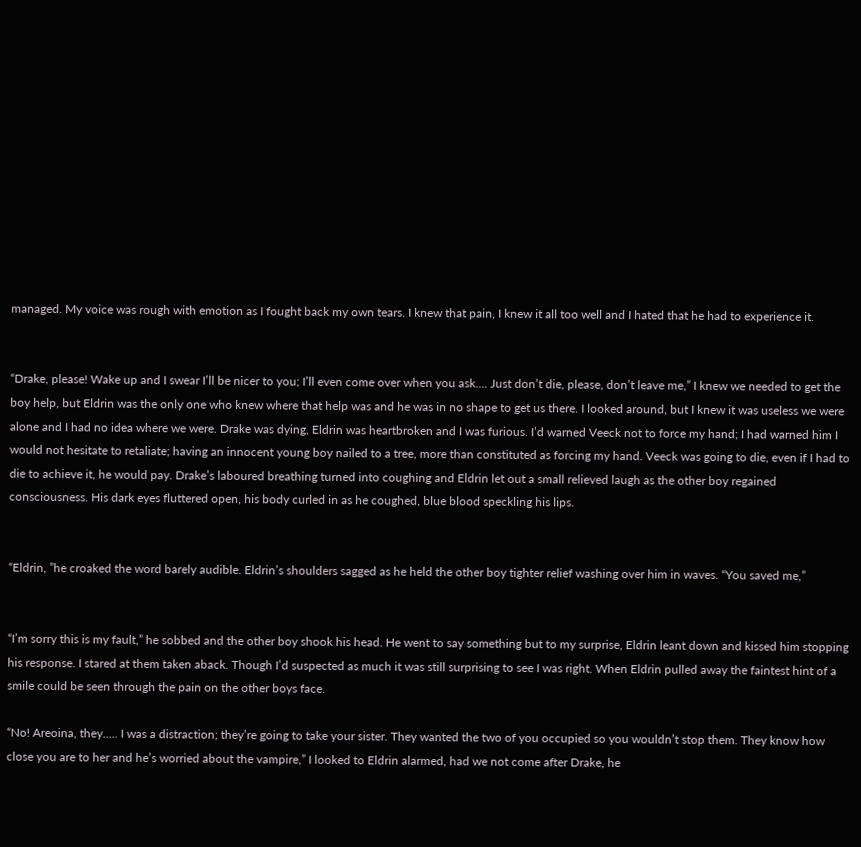managed. My voice was rough with emotion as I fought back my own tears. I knew that pain, I knew it all too well and I hated that he had to experience it.


“Drake, please! Wake up and I swear I’ll be nicer to you; I’ll even come over when you ask…. Just don’t die, please, don’t leave me,” I knew we needed to get the boy help, but Eldrin was the only one who knew where that help was and he was in no shape to get us there. I looked around, but I knew it was useless we were alone and I had no idea where we were. Drake was dying, Eldrin was heartbroken and I was furious. I’d warned Veeck not to force my hand; I had warned him I would not hesitate to retaliate; having an innocent young boy nailed to a tree, more than constituted as forcing my hand. Veeck was going to die, even if I had to die to achieve it, he would pay. Drake’s laboured breathing turned into coughing and Eldrin let out a small relieved laugh as the other boy regained consciousness. His dark eyes fluttered open, his body curled in as he coughed, blue blood speckling his lips.


“Eldrin, ”he croaked the word barely audible. Eldrin’s shoulders sagged as he held the other boy tighter relief washing over him in waves. “You saved me,”


“I’m sorry this is my fault,” he sobbed and the other boy shook his head. He went to say something but to my surprise, Eldrin leant down and kissed him stopping his response. I stared at them taken aback. Though I’d suspected as much it was still surprising to see I was right. When Eldrin pulled away the faintest hint of a smile could be seen through the pain on the other boys face.

“No! Areoina, they….. I was a distraction; they’re going to take your sister. They wanted the two of you occupied so you wouldn’t stop them. They know how close you are to her and he’s worried about the vampire,” I looked to Eldrin alarmed, had we not come after Drake, he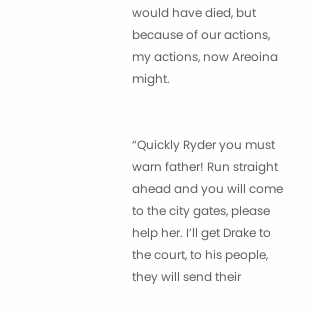would have died, but because of our actions, my actions, now Areoina might.


“Quickly Ryder you must warn father! Run straight ahead and you will come to the city gates, please help her. I’ll get Drake to the court, to his people, they will send their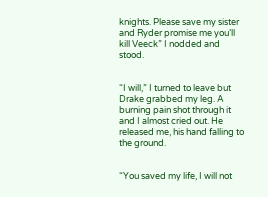knights. Please save my sister and Ryder promise me you’ll kill Veeck” I nodded and stood.


“I will,” I turned to leave but Drake grabbed my leg. A burning pain shot through it and I almost cried out. He released me, his hand falling to the ground.


“You saved my life, I will not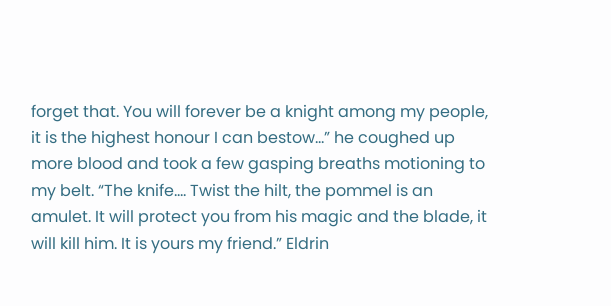forget that. You will forever be a knight among my people, it is the highest honour I can bestow…” he coughed up more blood and took a few gasping breaths motioning to my belt. “The knife…. Twist the hilt, the pommel is an amulet. It will protect you from his magic and the blade, it will kill him. It is yours my friend.” Eldrin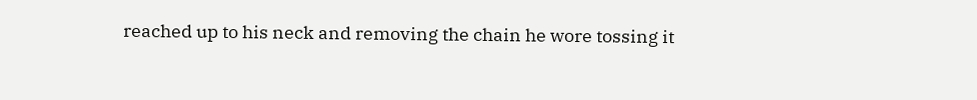reached up to his neck and removing the chain he wore tossing it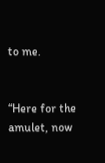to me.


“Here for the amulet, now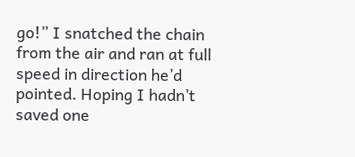go!” I snatched the chain from the air and ran at full speed in direction he’d pointed. Hoping I hadn’t saved one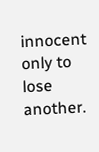innocent only to lose another.